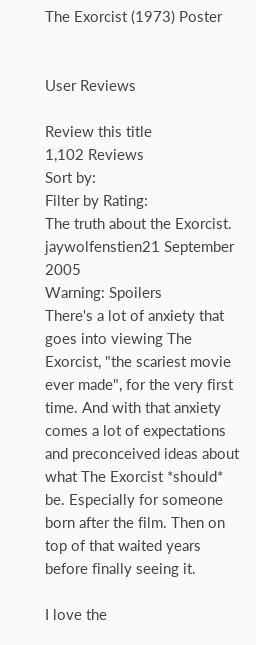The Exorcist (1973) Poster


User Reviews

Review this title
1,102 Reviews
Sort by:
Filter by Rating:
The truth about the Exorcist.
jaywolfenstien21 September 2005
Warning: Spoilers
There's a lot of anxiety that goes into viewing The Exorcist, "the scariest movie ever made", for the very first time. And with that anxiety comes a lot of expectations and preconceived ideas about what The Exorcist *should* be. Especially for someone born after the film. Then on top of that waited years before finally seeing it.

I love the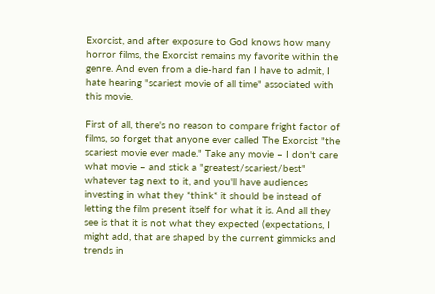Exorcist, and after exposure to God knows how many horror films, the Exorcist remains my favorite within the genre. And even from a die-hard fan I have to admit, I hate hearing "scariest movie of all time" associated with this movie.

First of all, there's no reason to compare fright factor of films, so forget that anyone ever called The Exorcist "the scariest movie ever made." Take any movie – I don't care what movie – and stick a "greatest/scariest/best" whatever tag next to it, and you'll have audiences investing in what they *think* it should be instead of letting the film present itself for what it is. And all they see is that it is not what they expected (expectations, I might add, that are shaped by the current gimmicks and trends in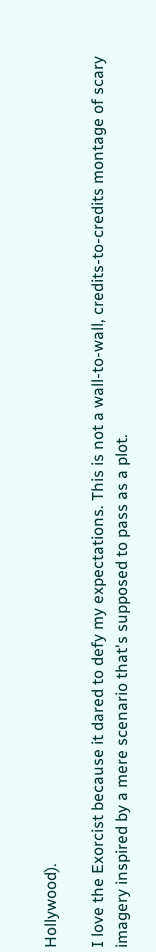Hollywood).

I love the Exorcist because it dared to defy my expectations. This is not a wall-to-wall, credits-to-credits montage of scary imagery inspired by a mere scenario that's supposed to pass as a plot.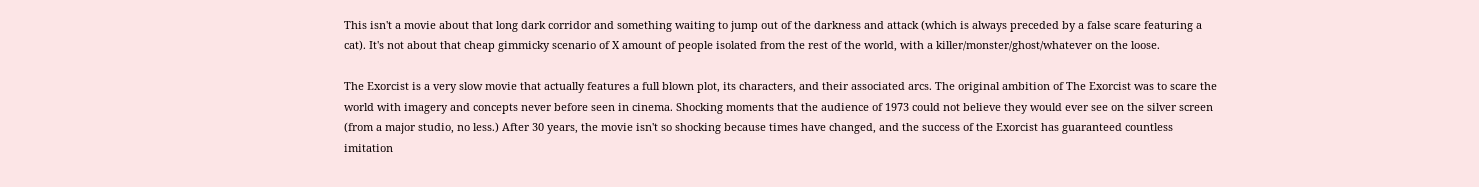This isn't a movie about that long dark corridor and something waiting to jump out of the darkness and attack (which is always preceded by a false scare featuring a cat). It's not about that cheap gimmicky scenario of X amount of people isolated from the rest of the world, with a killer/monster/ghost/whatever on the loose.

The Exorcist is a very slow movie that actually features a full blown plot, its characters, and their associated arcs. The original ambition of The Exorcist was to scare the world with imagery and concepts never before seen in cinema. Shocking moments that the audience of 1973 could not believe they would ever see on the silver screen (from a major studio, no less.) After 30 years, the movie isn't so shocking because times have changed, and the success of the Exorcist has guaranteed countless imitation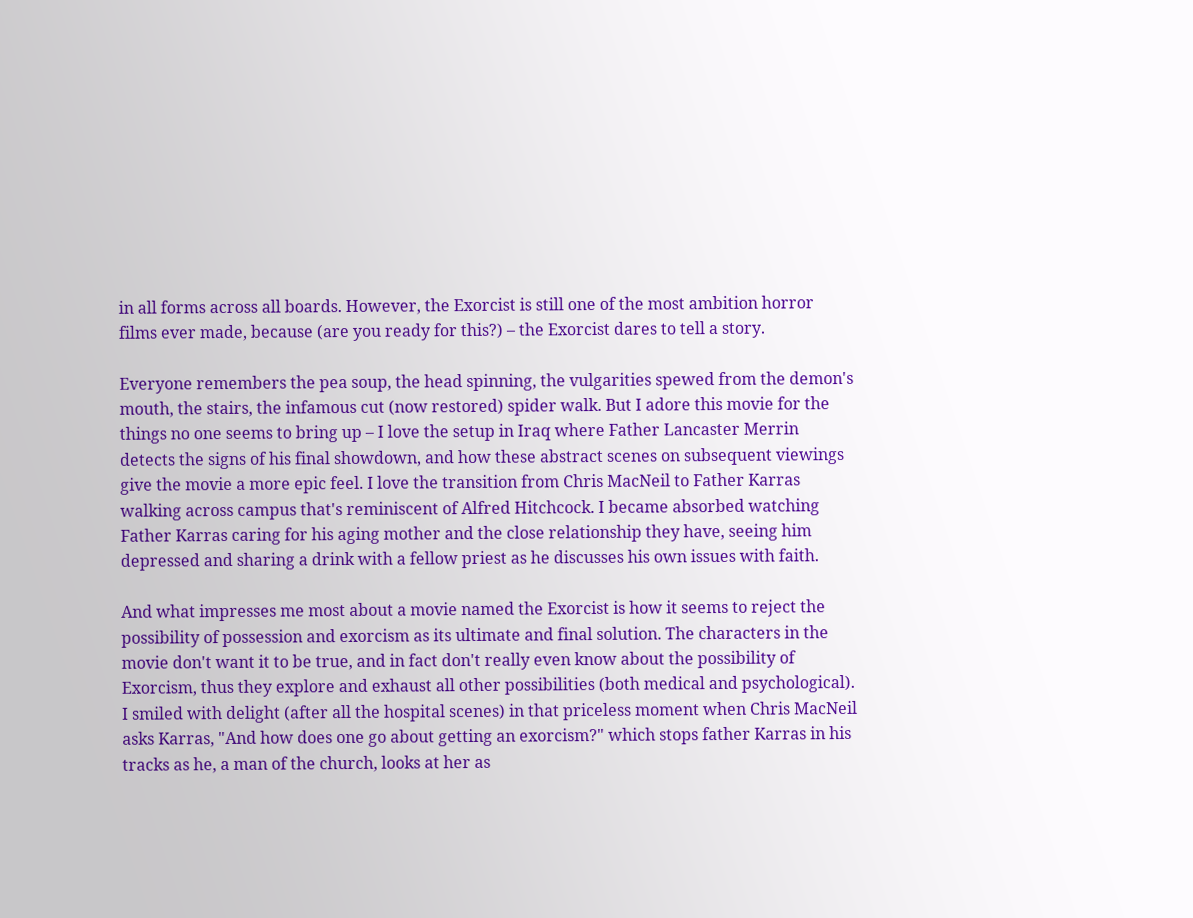in all forms across all boards. However, the Exorcist is still one of the most ambition horror films ever made, because (are you ready for this?) – the Exorcist dares to tell a story.

Everyone remembers the pea soup, the head spinning, the vulgarities spewed from the demon's mouth, the stairs, the infamous cut (now restored) spider walk. But I adore this movie for the things no one seems to bring up – I love the setup in Iraq where Father Lancaster Merrin detects the signs of his final showdown, and how these abstract scenes on subsequent viewings give the movie a more epic feel. I love the transition from Chris MacNeil to Father Karras walking across campus that's reminiscent of Alfred Hitchcock. I became absorbed watching Father Karras caring for his aging mother and the close relationship they have, seeing him depressed and sharing a drink with a fellow priest as he discusses his own issues with faith.

And what impresses me most about a movie named the Exorcist is how it seems to reject the possibility of possession and exorcism as its ultimate and final solution. The characters in the movie don't want it to be true, and in fact don't really even know about the possibility of Exorcism, thus they explore and exhaust all other possibilities (both medical and psychological). I smiled with delight (after all the hospital scenes) in that priceless moment when Chris MacNeil asks Karras, "And how does one go about getting an exorcism?" which stops father Karras in his tracks as he, a man of the church, looks at her as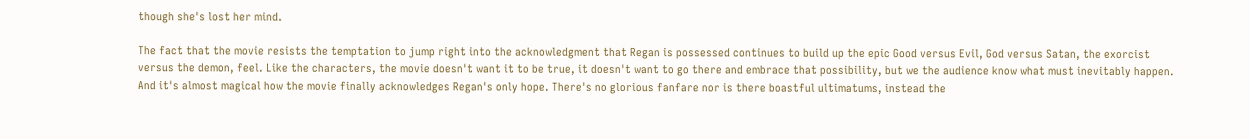though she's lost her mind.

The fact that the movie resists the temptation to jump right into the acknowledgment that Regan is possessed continues to build up the epic Good versus Evil, God versus Satan, the exorcist versus the demon, feel. Like the characters, the movie doesn't want it to be true, it doesn't want to go there and embrace that possibility, but we the audience know what must inevitably happen. And it's almost magical how the movie finally acknowledges Regan's only hope. There's no glorious fanfare nor is there boastful ultimatums, instead the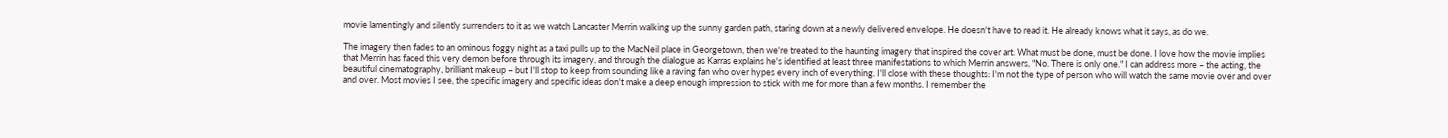movie lamentingly and silently surrenders to it as we watch Lancaster Merrin walking up the sunny garden path, staring down at a newly delivered envelope. He doesn't have to read it. He already knows what it says, as do we.

The imagery then fades to an ominous foggy night as a taxi pulls up to the MacNeil place in Georgetown, then we're treated to the haunting imagery that inspired the cover art. What must be done, must be done. I love how the movie implies that Merrin has faced this very demon before through its imagery, and through the dialogue as Karras explains he's identified at least three manifestations to which Merrin answers, "No. There is only one." I can address more – the acting, the beautiful cinematography, brilliant makeup – but I'll stop to keep from sounding like a raving fan who over hypes every inch of everything. I'll close with these thoughts: I'm not the type of person who will watch the same movie over and over and over. Most movies I see, the specific imagery and specific ideas don't make a deep enough impression to stick with me for more than a few months. I remember the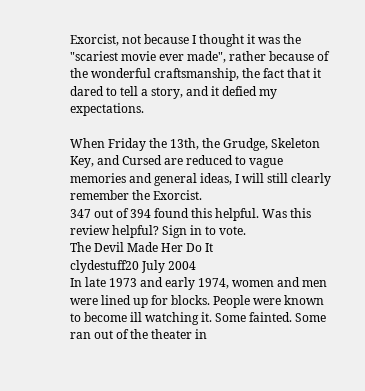Exorcist, not because I thought it was the "scariest movie ever made", rather because of the wonderful craftsmanship, the fact that it dared to tell a story, and it defied my expectations.

When Friday the 13th, the Grudge, Skeleton Key, and Cursed are reduced to vague memories and general ideas, I will still clearly remember the Exorcist.
347 out of 394 found this helpful. Was this review helpful? Sign in to vote.
The Devil Made Her Do It
clydestuff20 July 2004
In late 1973 and early 1974, women and men were lined up for blocks. People were known to become ill watching it. Some fainted. Some ran out of the theater in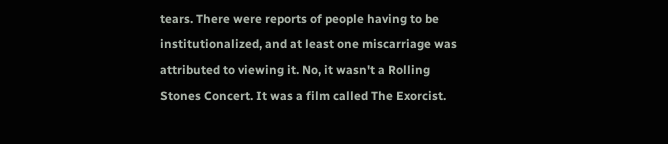tears. There were reports of people having to be institutionalized, and at least one miscarriage was attributed to viewing it. No, it wasn't a Rolling Stones Concert. It was a film called The Exorcist.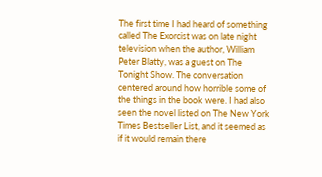The first time I had heard of something called The Exorcist was on late night television when the author, William Peter Blatty, was a guest on The Tonight Show. The conversation centered around how horrible some of the things in the book were. I had also seen the novel listed on The New York Times Bestseller List, and it seemed as if it would remain there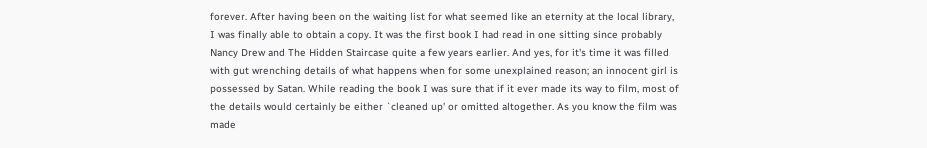forever. After having been on the waiting list for what seemed like an eternity at the local library, I was finally able to obtain a copy. It was the first book I had read in one sitting since probably Nancy Drew and The Hidden Staircase quite a few years earlier. And yes, for it's time it was filled with gut wrenching details of what happens when for some unexplained reason; an innocent girl is possessed by Satan. While reading the book I was sure that if it ever made its way to film, most of the details would certainly be either `cleaned up' or omitted altogether. As you know the film was made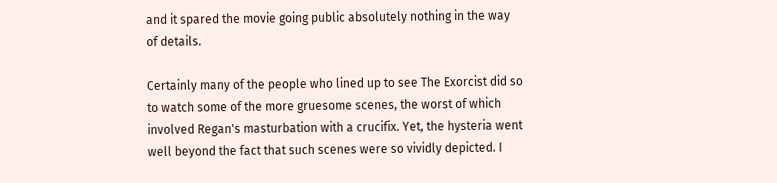and it spared the movie going public absolutely nothing in the way of details.

Certainly many of the people who lined up to see The Exorcist did so to watch some of the more gruesome scenes, the worst of which involved Regan's masturbation with a crucifix. Yet, the hysteria went well beyond the fact that such scenes were so vividly depicted. I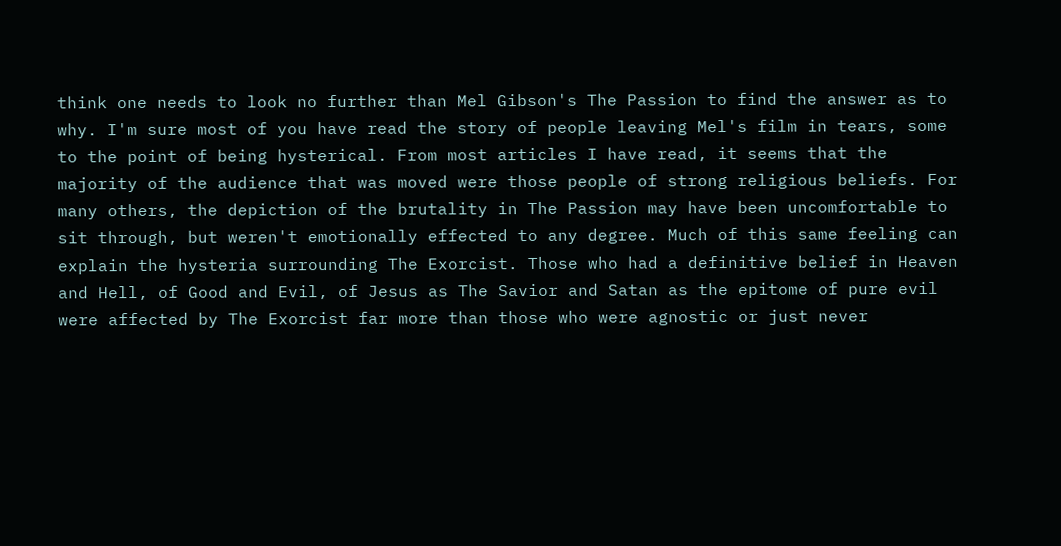think one needs to look no further than Mel Gibson's The Passion to find the answer as to why. I'm sure most of you have read the story of people leaving Mel's film in tears, some to the point of being hysterical. From most articles I have read, it seems that the majority of the audience that was moved were those people of strong religious beliefs. For many others, the depiction of the brutality in The Passion may have been uncomfortable to sit through, but weren't emotionally effected to any degree. Much of this same feeling can explain the hysteria surrounding The Exorcist. Those who had a definitive belief in Heaven and Hell, of Good and Evil, of Jesus as The Savior and Satan as the epitome of pure evil were affected by The Exorcist far more than those who were agnostic or just never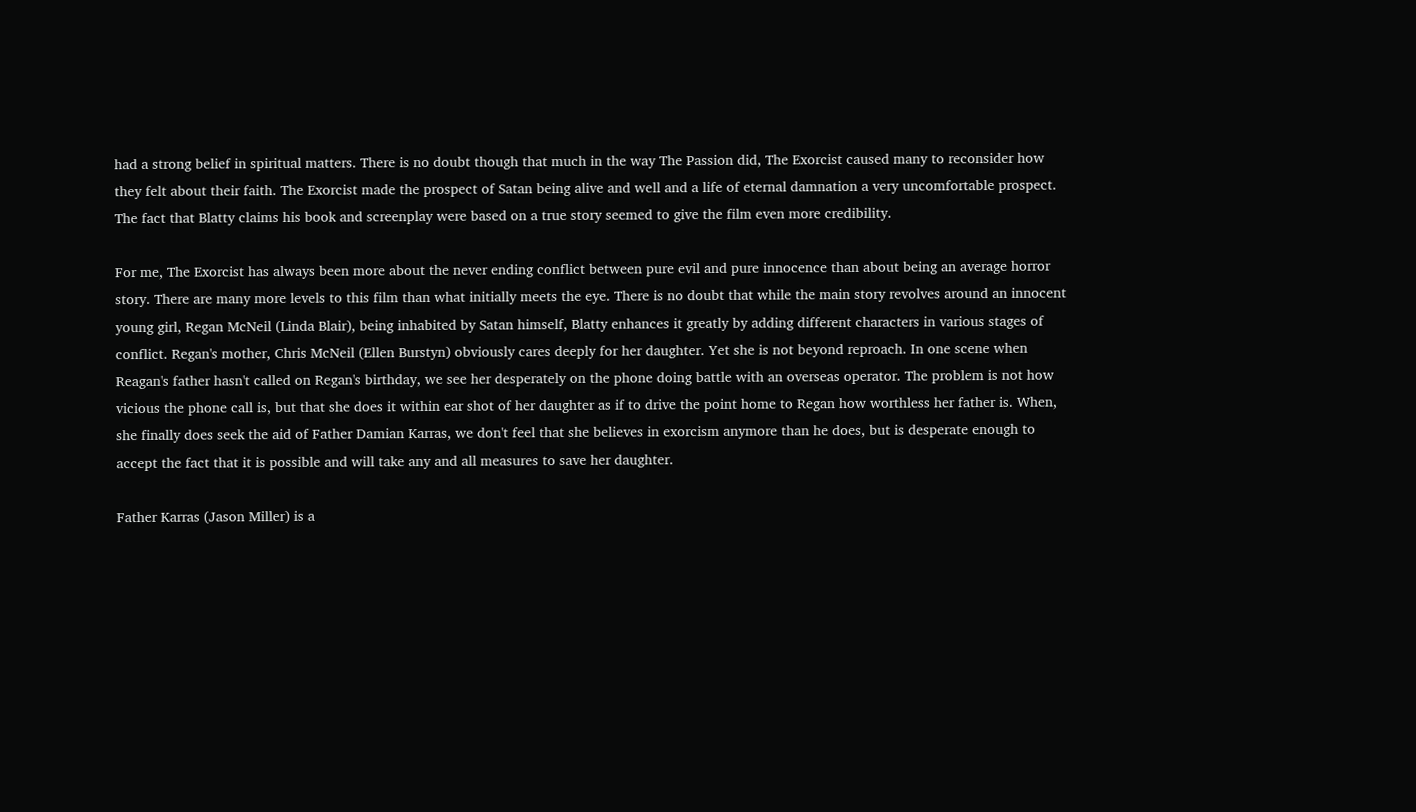had a strong belief in spiritual matters. There is no doubt though that much in the way The Passion did, The Exorcist caused many to reconsider how they felt about their faith. The Exorcist made the prospect of Satan being alive and well and a life of eternal damnation a very uncomfortable prospect. The fact that Blatty claims his book and screenplay were based on a true story seemed to give the film even more credibility.

For me, The Exorcist has always been more about the never ending conflict between pure evil and pure innocence than about being an average horror story. There are many more levels to this film than what initially meets the eye. There is no doubt that while the main story revolves around an innocent young girl, Regan McNeil (Linda Blair), being inhabited by Satan himself, Blatty enhances it greatly by adding different characters in various stages of conflict. Regan's mother, Chris McNeil (Ellen Burstyn) obviously cares deeply for her daughter. Yet she is not beyond reproach. In one scene when Reagan's father hasn't called on Regan's birthday, we see her desperately on the phone doing battle with an overseas operator. The problem is not how vicious the phone call is, but that she does it within ear shot of her daughter as if to drive the point home to Regan how worthless her father is. When, she finally does seek the aid of Father Damian Karras, we don't feel that she believes in exorcism anymore than he does, but is desperate enough to accept the fact that it is possible and will take any and all measures to save her daughter.

Father Karras (Jason Miller) is a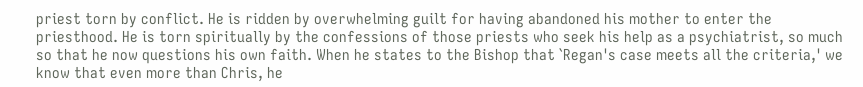priest torn by conflict. He is ridden by overwhelming guilt for having abandoned his mother to enter the priesthood. He is torn spiritually by the confessions of those priests who seek his help as a psychiatrist, so much so that he now questions his own faith. When he states to the Bishop that `Regan's case meets all the criteria,' we know that even more than Chris, he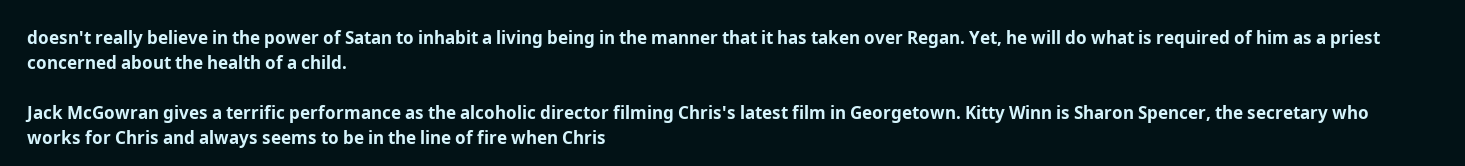doesn't really believe in the power of Satan to inhabit a living being in the manner that it has taken over Regan. Yet, he will do what is required of him as a priest concerned about the health of a child.

Jack McGowran gives a terrific performance as the alcoholic director filming Chris's latest film in Georgetown. Kitty Winn is Sharon Spencer, the secretary who works for Chris and always seems to be in the line of fire when Chris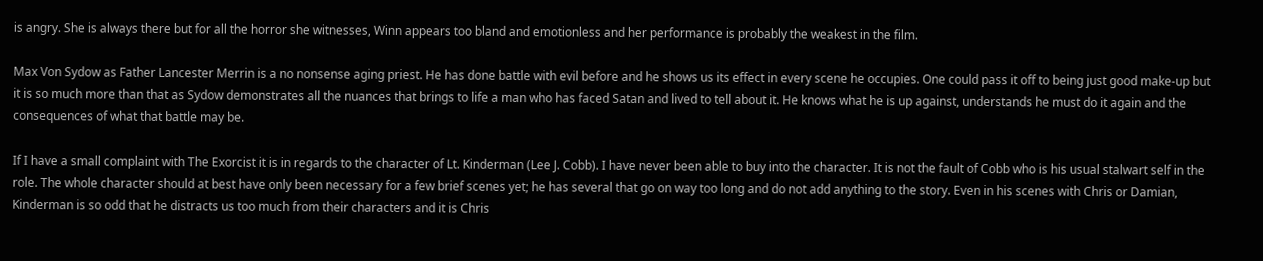is angry. She is always there but for all the horror she witnesses, Winn appears too bland and emotionless and her performance is probably the weakest in the film.

Max Von Sydow as Father Lancester Merrin is a no nonsense aging priest. He has done battle with evil before and he shows us its effect in every scene he occupies. One could pass it off to being just good make-up but it is so much more than that as Sydow demonstrates all the nuances that brings to life a man who has faced Satan and lived to tell about it. He knows what he is up against, understands he must do it again and the consequences of what that battle may be.

If I have a small complaint with The Exorcist it is in regards to the character of Lt. Kinderman (Lee J. Cobb). I have never been able to buy into the character. It is not the fault of Cobb who is his usual stalwart self in the role. The whole character should at best have only been necessary for a few brief scenes yet; he has several that go on way too long and do not add anything to the story. Even in his scenes with Chris or Damian, Kinderman is so odd that he distracts us too much from their characters and it is Chris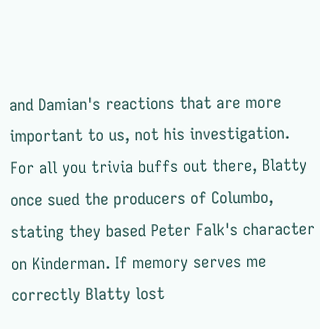and Damian's reactions that are more important to us, not his investigation. For all you trivia buffs out there, Blatty once sued the producers of Columbo, stating they based Peter Falk's character on Kinderman. If memory serves me correctly Blatty lost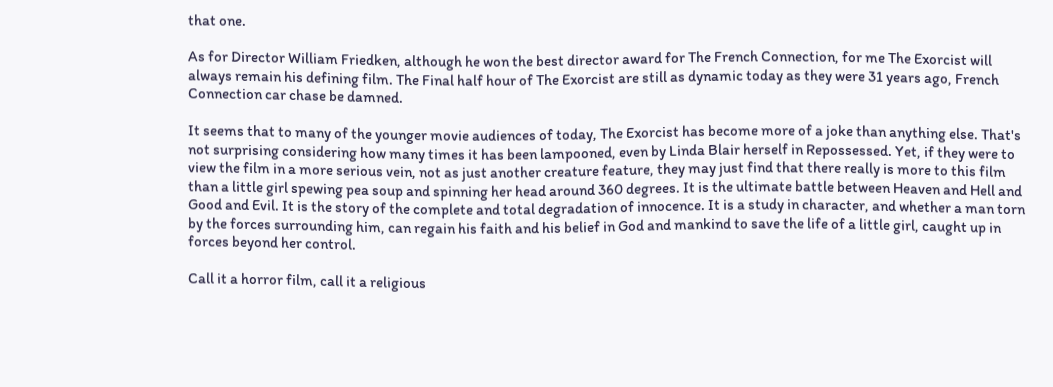that one.

As for Director William Friedken, although he won the best director award for The French Connection, for me The Exorcist will always remain his defining film. The Final half hour of The Exorcist are still as dynamic today as they were 31 years ago, French Connection car chase be damned.

It seems that to many of the younger movie audiences of today, The Exorcist has become more of a joke than anything else. That's not surprising considering how many times it has been lampooned, even by Linda Blair herself in Repossessed. Yet, if they were to view the film in a more serious vein, not as just another creature feature, they may just find that there really is more to this film than a little girl spewing pea soup and spinning her head around 360 degrees. It is the ultimate battle between Heaven and Hell and Good and Evil. It is the story of the complete and total degradation of innocence. It is a study in character, and whether a man torn by the forces surrounding him, can regain his faith and his belief in God and mankind to save the life of a little girl, caught up in forces beyond her control.

Call it a horror film, call it a religious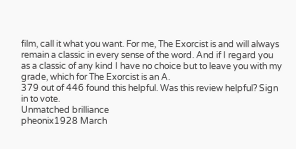film, call it what you want. For me, The Exorcist is and will always remain a classic in every sense of the word. And if I regard you as a classic of any kind I have no choice but to leave you with my grade, which for The Exorcist is an A.
379 out of 446 found this helpful. Was this review helpful? Sign in to vote.
Unmatched brilliance
pheonix1928 March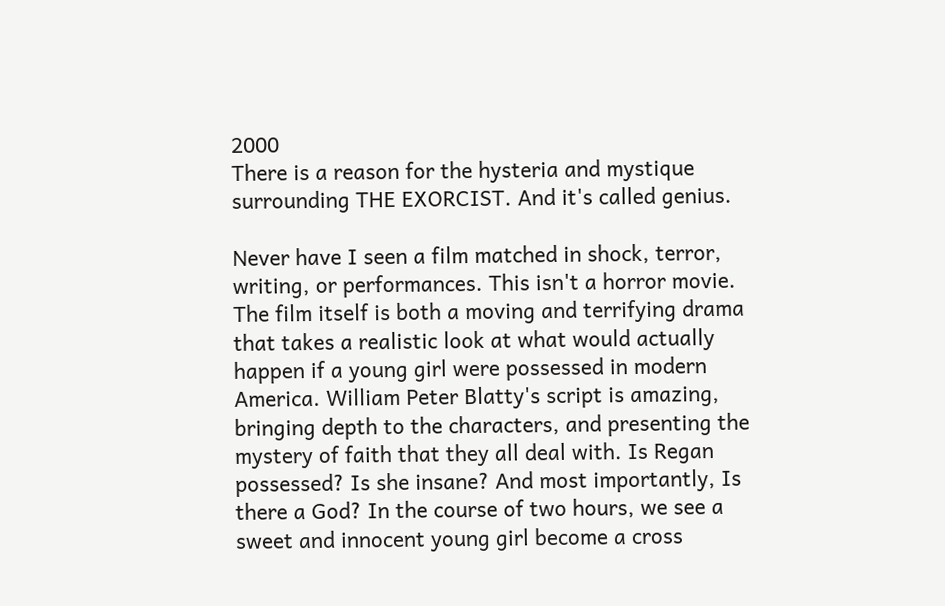2000
There is a reason for the hysteria and mystique surrounding THE EXORCIST. And it's called genius.

Never have I seen a film matched in shock, terror, writing, or performances. This isn't a horror movie. The film itself is both a moving and terrifying drama that takes a realistic look at what would actually happen if a young girl were possessed in modern America. William Peter Blatty's script is amazing, bringing depth to the characters, and presenting the mystery of faith that they all deal with. Is Regan possessed? Is she insane? And most importantly, Is there a God? In the course of two hours, we see a sweet and innocent young girl become a cross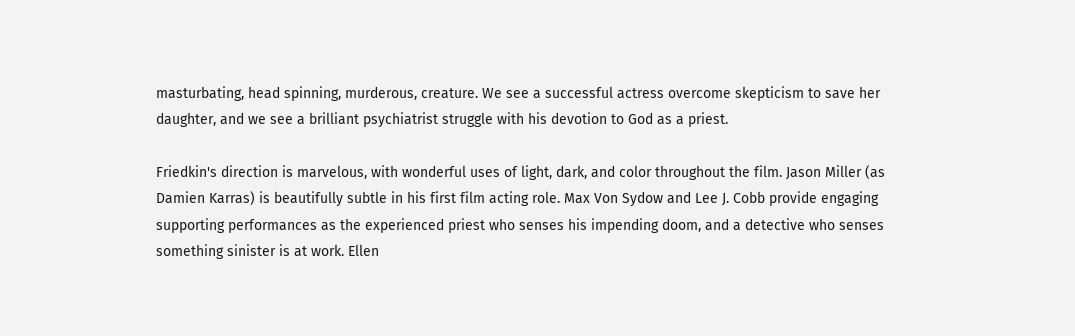masturbating, head spinning, murderous, creature. We see a successful actress overcome skepticism to save her daughter, and we see a brilliant psychiatrist struggle with his devotion to God as a priest.

Friedkin's direction is marvelous, with wonderful uses of light, dark, and color throughout the film. Jason Miller (as Damien Karras) is beautifully subtle in his first film acting role. Max Von Sydow and Lee J. Cobb provide engaging supporting performances as the experienced priest who senses his impending doom, and a detective who senses something sinister is at work. Ellen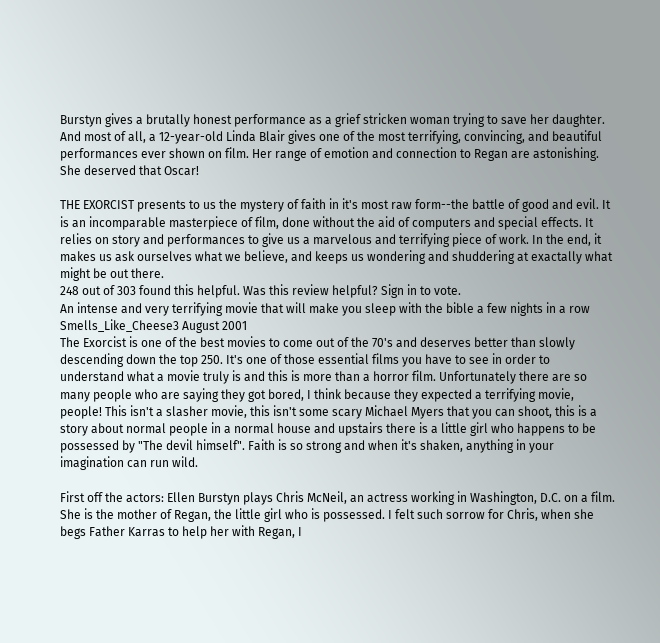Burstyn gives a brutally honest performance as a grief stricken woman trying to save her daughter. And most of all, a 12-year-old Linda Blair gives one of the most terrifying, convincing, and beautiful performances ever shown on film. Her range of emotion and connection to Regan are astonishing. She deserved that Oscar!

THE EXORCIST presents to us the mystery of faith in it's most raw form--the battle of good and evil. It is an incomparable masterpiece of film, done without the aid of computers and special effects. It relies on story and performances to give us a marvelous and terrifying piece of work. In the end, it makes us ask ourselves what we believe, and keeps us wondering and shuddering at exactally what might be out there.
248 out of 303 found this helpful. Was this review helpful? Sign in to vote.
An intense and very terrifying movie that will make you sleep with the bible a few nights in a row
Smells_Like_Cheese3 August 2001
The Exorcist is one of the best movies to come out of the 70's and deserves better than slowly descending down the top 250. It's one of those essential films you have to see in order to understand what a movie truly is and this is more than a horror film. Unfortunately there are so many people who are saying they got bored, I think because they expected a terrifying movie, people! This isn't a slasher movie, this isn't some scary Michael Myers that you can shoot, this is a story about normal people in a normal house and upstairs there is a little girl who happens to be possessed by "The devil himself". Faith is so strong and when it's shaken, anything in your imagination can run wild.

First off the actors: Ellen Burstyn plays Chris McNeil, an actress working in Washington, D.C. on a film. She is the mother of Regan, the little girl who is possessed. I felt such sorrow for Chris, when she begs Father Karras to help her with Regan, I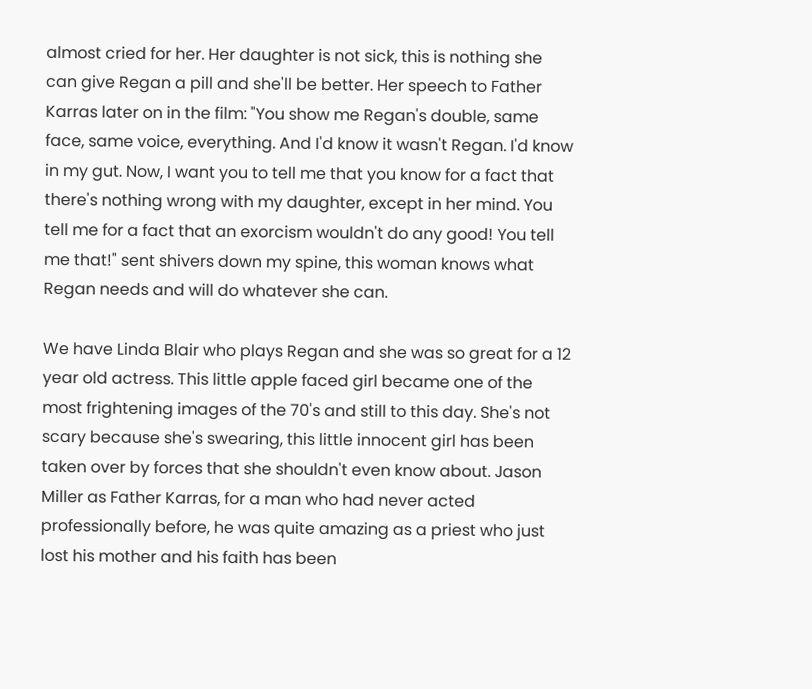almost cried for her. Her daughter is not sick, this is nothing she can give Regan a pill and she'll be better. Her speech to Father Karras later on in the film: "You show me Regan's double, same face, same voice, everything. And I'd know it wasn't Regan. I'd know in my gut. Now, I want you to tell me that you know for a fact that there's nothing wrong with my daughter, except in her mind. You tell me for a fact that an exorcism wouldn't do any good! You tell me that!" sent shivers down my spine, this woman knows what Regan needs and will do whatever she can.

We have Linda Blair who plays Regan and she was so great for a 12 year old actress. This little apple faced girl became one of the most frightening images of the 70's and still to this day. She's not scary because she's swearing, this little innocent girl has been taken over by forces that she shouldn't even know about. Jason Miller as Father Karras, for a man who had never acted professionally before, he was quite amazing as a priest who just lost his mother and his faith has been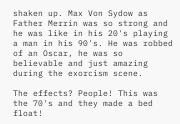shaken up. Max Von Sydow as Father Merrin was so strong and he was like in his 20's playing a man in his 90's. He was robbed of an Oscar, he was so believable and just amazing during the exorcism scene.

The effects? People! This was the 70's and they made a bed float!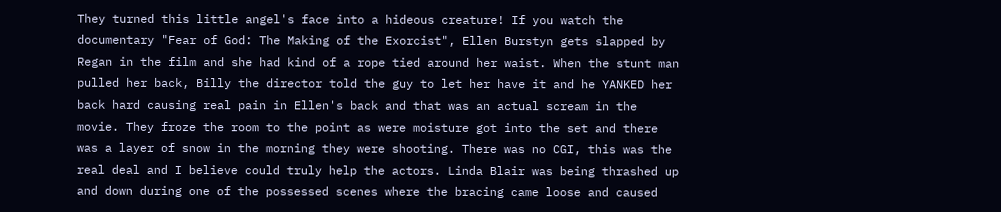They turned this little angel's face into a hideous creature! If you watch the documentary "Fear of God: The Making of the Exorcist", Ellen Burstyn gets slapped by Regan in the film and she had kind of a rope tied around her waist. When the stunt man pulled her back, Billy the director told the guy to let her have it and he YANKED her back hard causing real pain in Ellen's back and that was an actual scream in the movie. They froze the room to the point as were moisture got into the set and there was a layer of snow in the morning they were shooting. There was no CGI, this was the real deal and I believe could truly help the actors. Linda Blair was being thrashed up and down during one of the possessed scenes where the bracing came loose and caused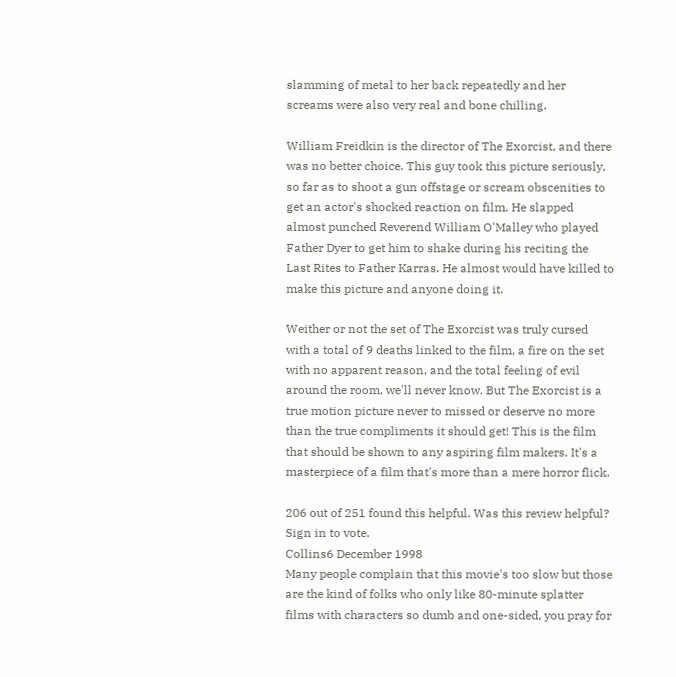slamming of metal to her back repeatedly and her screams were also very real and bone chilling.

William Freidkin is the director of The Exorcist, and there was no better choice. This guy took this picture seriously, so far as to shoot a gun offstage or scream obscenities to get an actor's shocked reaction on film. He slapped almost punched Reverend William O'Malley who played Father Dyer to get him to shake during his reciting the Last Rites to Father Karras. He almost would have killed to make this picture and anyone doing it.

Weither or not the set of The Exorcist was truly cursed with a total of 9 deaths linked to the film, a fire on the set with no apparent reason, and the total feeling of evil around the room, we'll never know. But The Exorcist is a true motion picture never to missed or deserve no more than the true compliments it should get! This is the film that should be shown to any aspiring film makers. It's a masterpiece of a film that's more than a mere horror flick.

206 out of 251 found this helpful. Was this review helpful? Sign in to vote.
Collins6 December 1998
Many people complain that this movie's too slow but those are the kind of folks who only like 80-minute splatter films with characters so dumb and one-sided, you pray for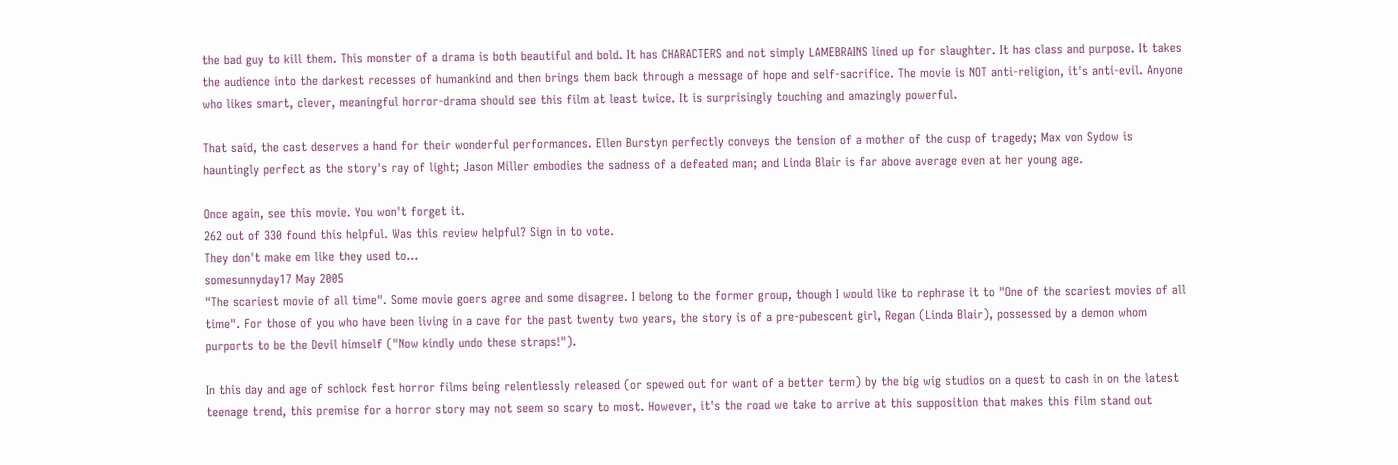the bad guy to kill them. This monster of a drama is both beautiful and bold. It has CHARACTERS and not simply LAMEBRAINS lined up for slaughter. It has class and purpose. It takes the audience into the darkest recesses of humankind and then brings them back through a message of hope and self-sacrifice. The movie is NOT anti-religion, it's anti-evil. Anyone who likes smart, clever, meaningful horror-drama should see this film at least twice. It is surprisingly touching and amazingly powerful.

That said, the cast deserves a hand for their wonderful performances. Ellen Burstyn perfectly conveys the tension of a mother of the cusp of tragedy; Max von Sydow is hauntingly perfect as the story's ray of light; Jason Miller embodies the sadness of a defeated man; and Linda Blair is far above average even at her young age.

Once again, see this movie. You won't forget it.
262 out of 330 found this helpful. Was this review helpful? Sign in to vote.
They don't make em like they used to...
somesunnyday17 May 2005
"The scariest movie of all time". Some movie goers agree and some disagree. I belong to the former group, though I would like to rephrase it to "One of the scariest movies of all time". For those of you who have been living in a cave for the past twenty two years, the story is of a pre-pubescent girl, Regan (Linda Blair), possessed by a demon whom purports to be the Devil himself ("Now kindly undo these straps!").

In this day and age of schlock fest horror films being relentlessly released (or spewed out for want of a better term) by the big wig studios on a quest to cash in on the latest teenage trend, this premise for a horror story may not seem so scary to most. However, it's the road we take to arrive at this supposition that makes this film stand out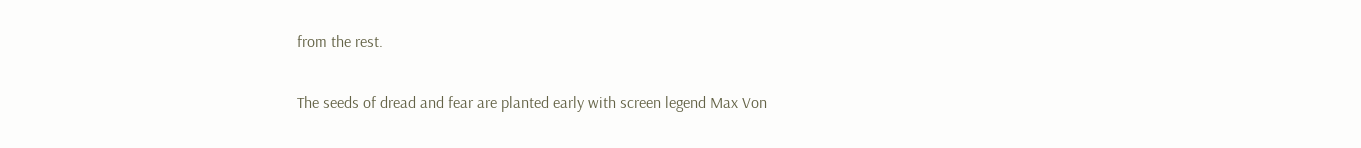from the rest.

The seeds of dread and fear are planted early with screen legend Max Von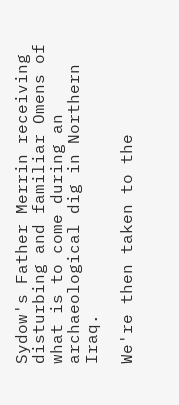Sydow's Father Merrin receiving disturbing and familiar Omens of what is to come during an archaeological dig in Northern Iraq.

We're then taken to the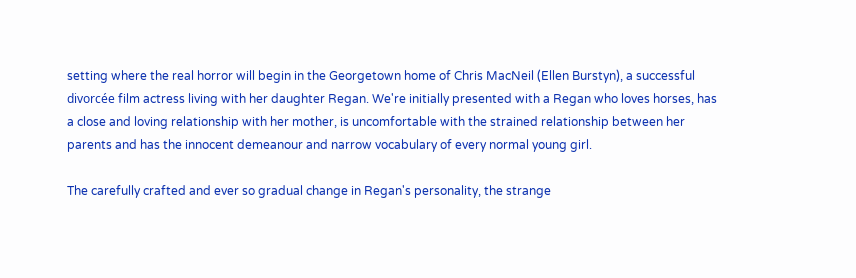setting where the real horror will begin in the Georgetown home of Chris MacNeil (Ellen Burstyn), a successful divorcée film actress living with her daughter Regan. We're initially presented with a Regan who loves horses, has a close and loving relationship with her mother, is uncomfortable with the strained relationship between her parents and has the innocent demeanour and narrow vocabulary of every normal young girl.

The carefully crafted and ever so gradual change in Regan's personality, the strange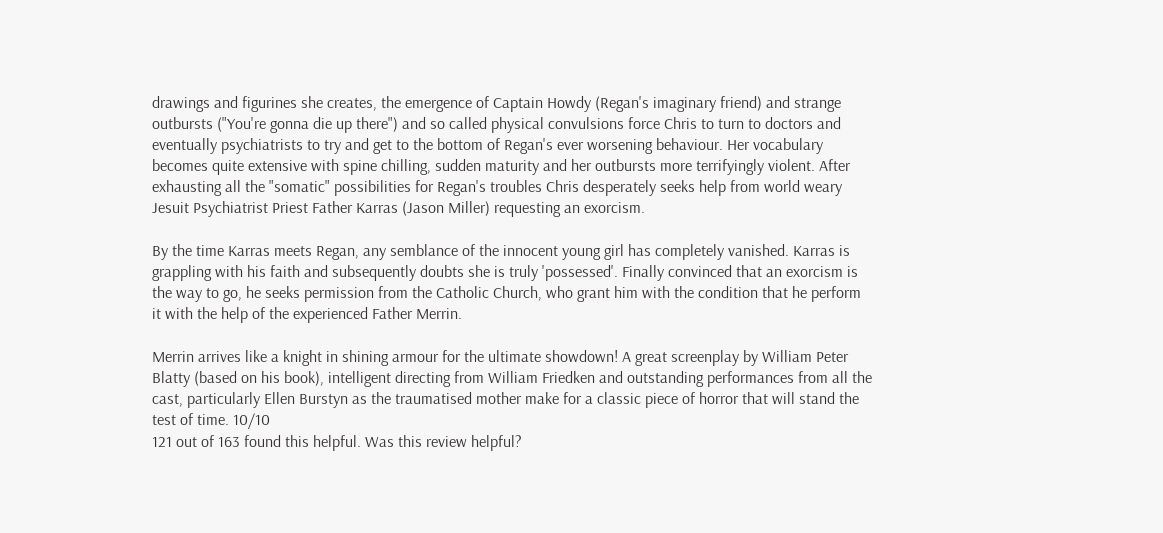drawings and figurines she creates, the emergence of Captain Howdy (Regan's imaginary friend) and strange outbursts ("You're gonna die up there") and so called physical convulsions force Chris to turn to doctors and eventually psychiatrists to try and get to the bottom of Regan's ever worsening behaviour. Her vocabulary becomes quite extensive with spine chilling, sudden maturity and her outbursts more terrifyingly violent. After exhausting all the "somatic" possibilities for Regan's troubles Chris desperately seeks help from world weary Jesuit Psychiatrist Priest Father Karras (Jason Miller) requesting an exorcism.

By the time Karras meets Regan, any semblance of the innocent young girl has completely vanished. Karras is grappling with his faith and subsequently doubts she is truly 'possessed'. Finally convinced that an exorcism is the way to go, he seeks permission from the Catholic Church, who grant him with the condition that he perform it with the help of the experienced Father Merrin.

Merrin arrives like a knight in shining armour for the ultimate showdown! A great screenplay by William Peter Blatty (based on his book), intelligent directing from William Friedken and outstanding performances from all the cast, particularly Ellen Burstyn as the traumatised mother make for a classic piece of horror that will stand the test of time. 10/10
121 out of 163 found this helpful. Was this review helpful?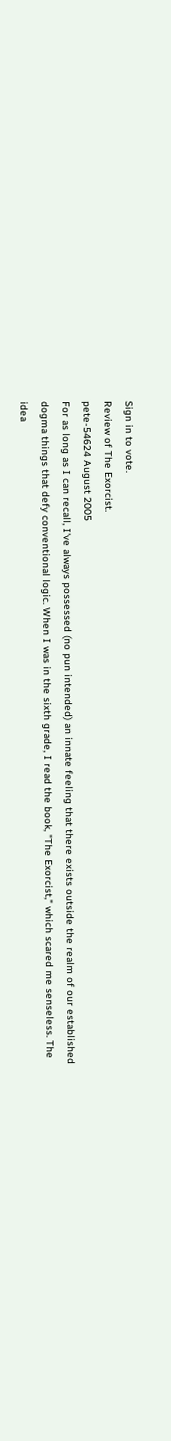Sign in to vote.
Review of The Exorcist.
pete-54624 August 2005
For as long as I can recall, I've always possessed (no pun intended) an innate feeling that there exists outside the realm of our established dogma things that defy conventional logic. When I was in the sixth grade, I read the book, "The Exorcist," which scared me senseless. The idea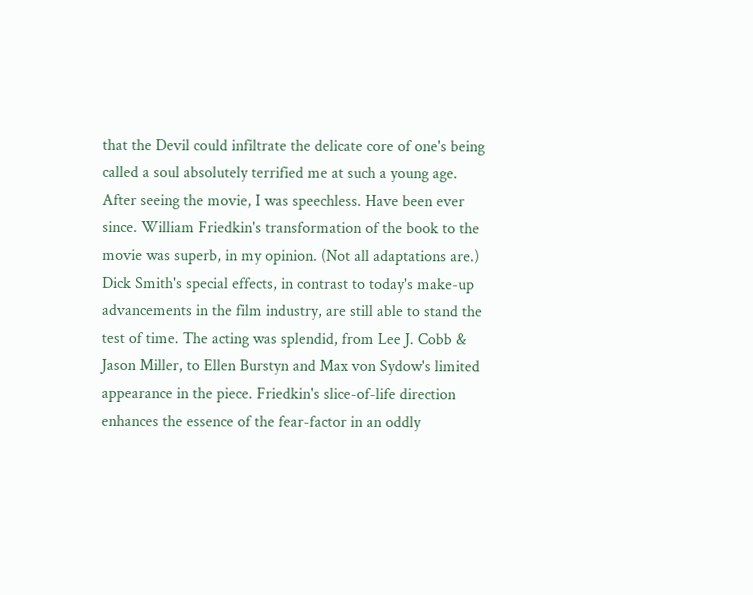that the Devil could infiltrate the delicate core of one's being called a soul absolutely terrified me at such a young age. After seeing the movie, I was speechless. Have been ever since. William Friedkin's transformation of the book to the movie was superb, in my opinion. (Not all adaptations are.) Dick Smith's special effects, in contrast to today's make-up advancements in the film industry, are still able to stand the test of time. The acting was splendid, from Lee J. Cobb & Jason Miller, to Ellen Burstyn and Max von Sydow's limited appearance in the piece. Friedkin's slice-of-life direction enhances the essence of the fear-factor in an oddly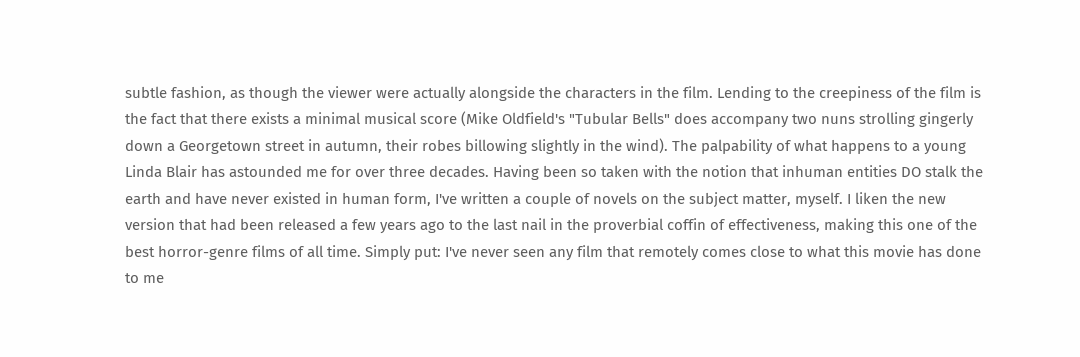subtle fashion, as though the viewer were actually alongside the characters in the film. Lending to the creepiness of the film is the fact that there exists a minimal musical score (Mike Oldfield's "Tubular Bells" does accompany two nuns strolling gingerly down a Georgetown street in autumn, their robes billowing slightly in the wind). The palpability of what happens to a young Linda Blair has astounded me for over three decades. Having been so taken with the notion that inhuman entities DO stalk the earth and have never existed in human form, I've written a couple of novels on the subject matter, myself. I liken the new version that had been released a few years ago to the last nail in the proverbial coffin of effectiveness, making this one of the best horror-genre films of all time. Simply put: I've never seen any film that remotely comes close to what this movie has done to me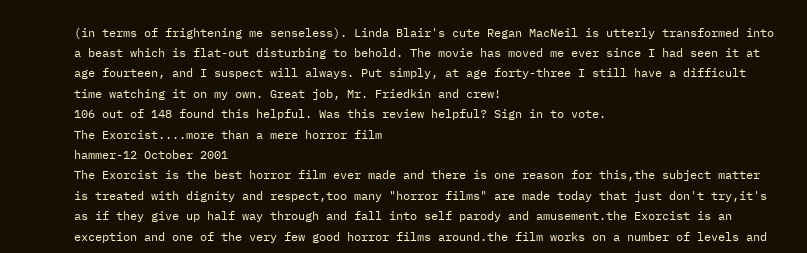(in terms of frightening me senseless). Linda Blair's cute Regan MacNeil is utterly transformed into a beast which is flat-out disturbing to behold. The movie has moved me ever since I had seen it at age fourteen, and I suspect will always. Put simply, at age forty-three I still have a difficult time watching it on my own. Great job, Mr. Friedkin and crew!
106 out of 148 found this helpful. Was this review helpful? Sign in to vote.
The Exorcist....more than a mere horror film
hammer-12 October 2001
The Exorcist is the best horror film ever made and there is one reason for this,the subject matter is treated with dignity and respect,too many "horror films" are made today that just don't try,it's as if they give up half way through and fall into self parody and amusement.the Exorcist is an exception and one of the very few good horror films around.the film works on a number of levels and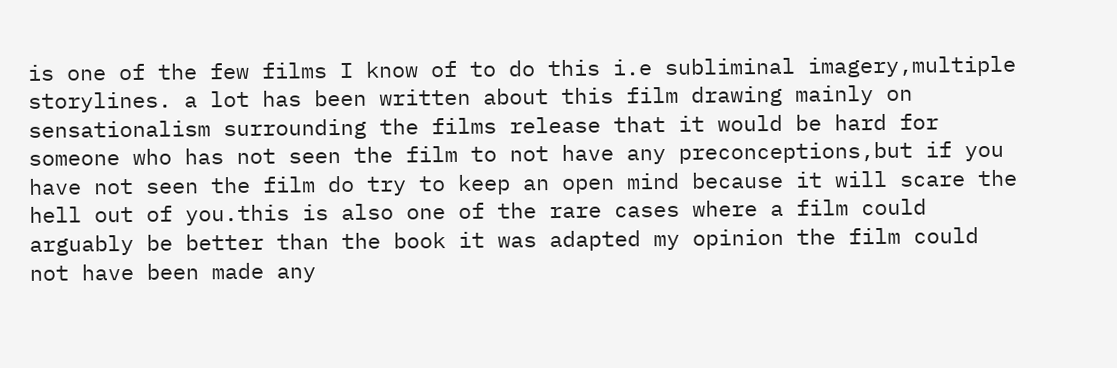is one of the few films I know of to do this i.e subliminal imagery,multiple storylines. a lot has been written about this film drawing mainly on sensationalism surrounding the films release that it would be hard for someone who has not seen the film to not have any preconceptions,but if you have not seen the film do try to keep an open mind because it will scare the hell out of you.this is also one of the rare cases where a film could arguably be better than the book it was adapted my opinion the film could not have been made any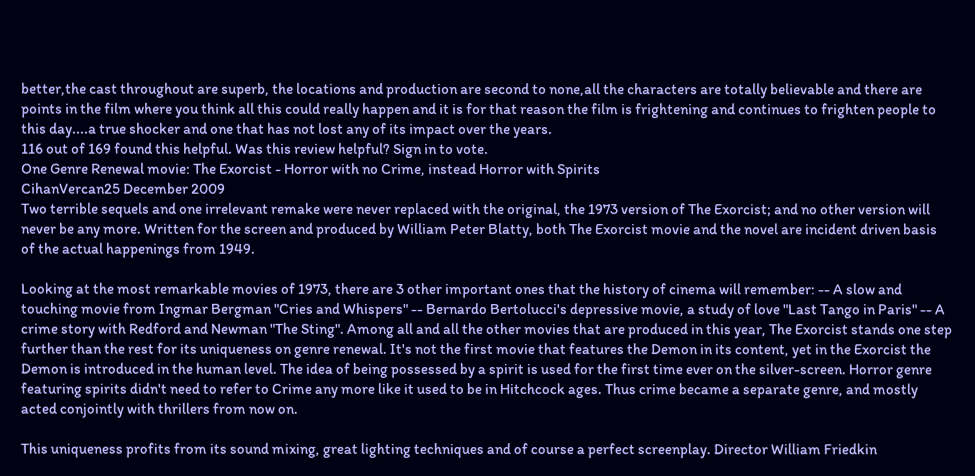better,the cast throughout are superb, the locations and production are second to none,all the characters are totally believable and there are points in the film where you think all this could really happen and it is for that reason the film is frightening and continues to frighten people to this day....a true shocker and one that has not lost any of its impact over the years.
116 out of 169 found this helpful. Was this review helpful? Sign in to vote.
One Genre Renewal movie: The Exorcist - Horror with no Crime, instead Horror with Spirits
CihanVercan25 December 2009
Two terrible sequels and one irrelevant remake were never replaced with the original, the 1973 version of The Exorcist; and no other version will never be any more. Written for the screen and produced by William Peter Blatty, both The Exorcist movie and the novel are incident driven basis of the actual happenings from 1949.

Looking at the most remarkable movies of 1973, there are 3 other important ones that the history of cinema will remember: -- A slow and touching movie from Ingmar Bergman "Cries and Whispers" -- Bernardo Bertolucci's depressive movie, a study of love "Last Tango in Paris" -- A crime story with Redford and Newman "The Sting". Among all and all the other movies that are produced in this year, The Exorcist stands one step further than the rest for its uniqueness on genre renewal. It's not the first movie that features the Demon in its content, yet in the Exorcist the Demon is introduced in the human level. The idea of being possessed by a spirit is used for the first time ever on the silver-screen. Horror genre featuring spirits didn't need to refer to Crime any more like it used to be in Hitchcock ages. Thus crime became a separate genre, and mostly acted conjointly with thrillers from now on.

This uniqueness profits from its sound mixing, great lighting techniques and of course a perfect screenplay. Director William Friedkin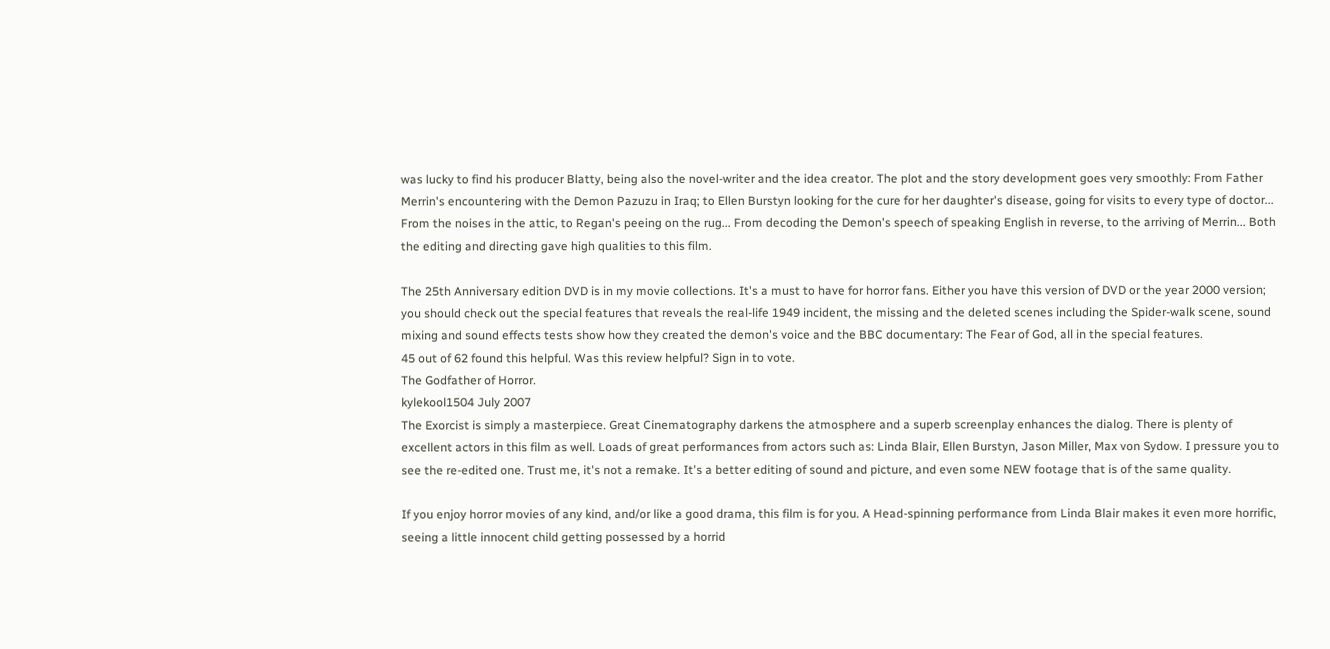was lucky to find his producer Blatty, being also the novel-writer and the idea creator. The plot and the story development goes very smoothly: From Father Merrin's encountering with the Demon Pazuzu in Iraq; to Ellen Burstyn looking for the cure for her daughter's disease, going for visits to every type of doctor... From the noises in the attic, to Regan's peeing on the rug... From decoding the Demon's speech of speaking English in reverse, to the arriving of Merrin... Both the editing and directing gave high qualities to this film.

The 25th Anniversary edition DVD is in my movie collections. It's a must to have for horror fans. Either you have this version of DVD or the year 2000 version; you should check out the special features that reveals the real-life 1949 incident, the missing and the deleted scenes including the Spider-walk scene, sound mixing and sound effects tests show how they created the demon's voice and the BBC documentary: The Fear of God, all in the special features.
45 out of 62 found this helpful. Was this review helpful? Sign in to vote.
The Godfather of Horror.
kylekool1504 July 2007
The Exorcist is simply a masterpiece. Great Cinematography darkens the atmosphere and a superb screenplay enhances the dialog. There is plenty of excellent actors in this film as well. Loads of great performances from actors such as: Linda Blair, Ellen Burstyn, Jason Miller, Max von Sydow. I pressure you to see the re-edited one. Trust me, it's not a remake. It's a better editing of sound and picture, and even some NEW footage that is of the same quality.

If you enjoy horror movies of any kind, and/or like a good drama, this film is for you. A Head-spinning performance from Linda Blair makes it even more horrific, seeing a little innocent child getting possessed by a horrid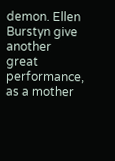demon. Ellen Burstyn give another great performance, as a mother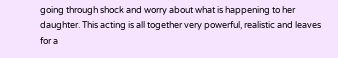going through shock and worry about what is happening to her daughter. This acting is all together very powerful, realistic and leaves for a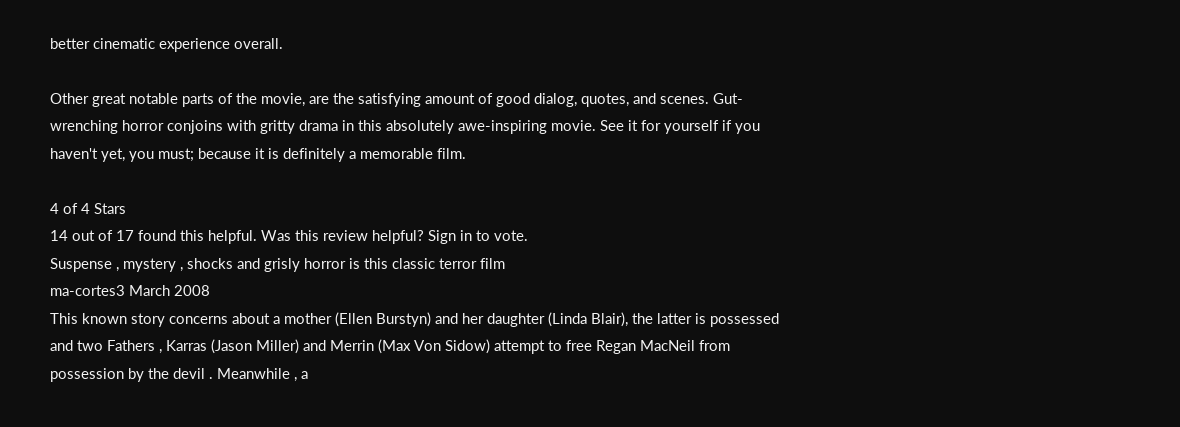better cinematic experience overall.

Other great notable parts of the movie, are the satisfying amount of good dialog, quotes, and scenes. Gut-wrenching horror conjoins with gritty drama in this absolutely awe-inspiring movie. See it for yourself if you haven't yet, you must; because it is definitely a memorable film.

4 of 4 Stars
14 out of 17 found this helpful. Was this review helpful? Sign in to vote.
Suspense , mystery , shocks and grisly horror is this classic terror film
ma-cortes3 March 2008
This known story concerns about a mother (Ellen Burstyn) and her daughter (Linda Blair), the latter is possessed and two Fathers , Karras (Jason Miller) and Merrin (Max Von Sidow) attempt to free Regan MacNeil from possession by the devil . Meanwhile , a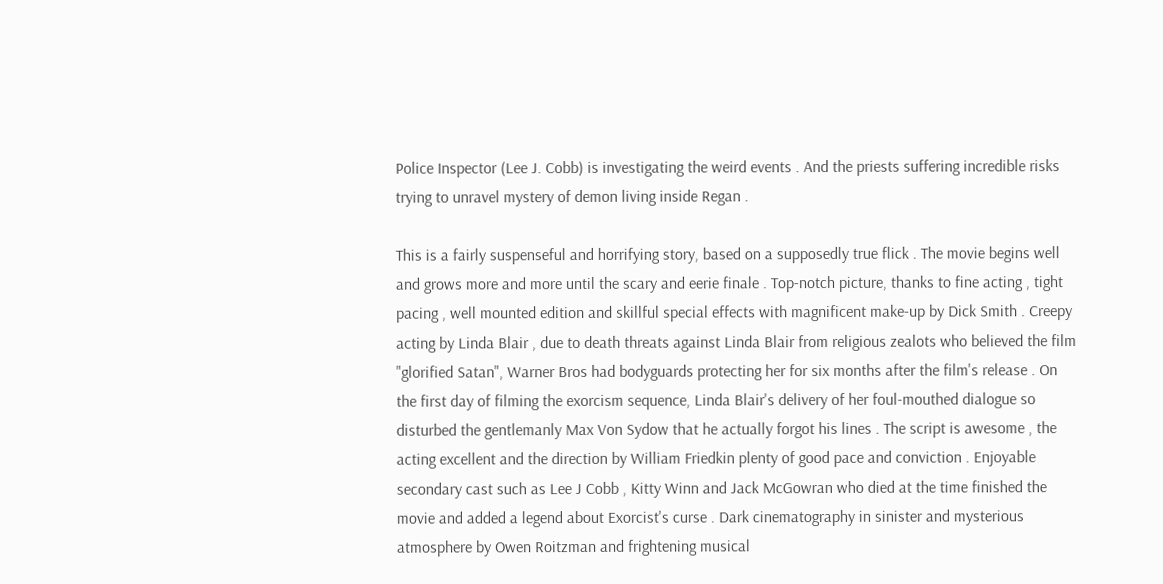Police Inspector (Lee J. Cobb) is investigating the weird events . And the priests suffering incredible risks trying to unravel mystery of demon living inside Regan .

This is a fairly suspenseful and horrifying story, based on a supposedly true flick . The movie begins well and grows more and more until the scary and eerie finale . Top-notch picture, thanks to fine acting , tight pacing , well mounted edition and skillful special effects with magnificent make-up by Dick Smith . Creepy acting by Linda Blair , due to death threats against Linda Blair from religious zealots who believed the film "glorified Satan", Warner Bros had bodyguards protecting her for six months after the film's release . On the first day of filming the exorcism sequence, Linda Blair's delivery of her foul-mouthed dialogue so disturbed the gentlemanly Max Von Sydow that he actually forgot his lines . The script is awesome , the acting excellent and the direction by William Friedkin plenty of good pace and conviction . Enjoyable secondary cast such as Lee J Cobb , Kitty Winn and Jack McGowran who died at the time finished the movie and added a legend about Exorcist's curse . Dark cinematography in sinister and mysterious atmosphere by Owen Roitzman and frightening musical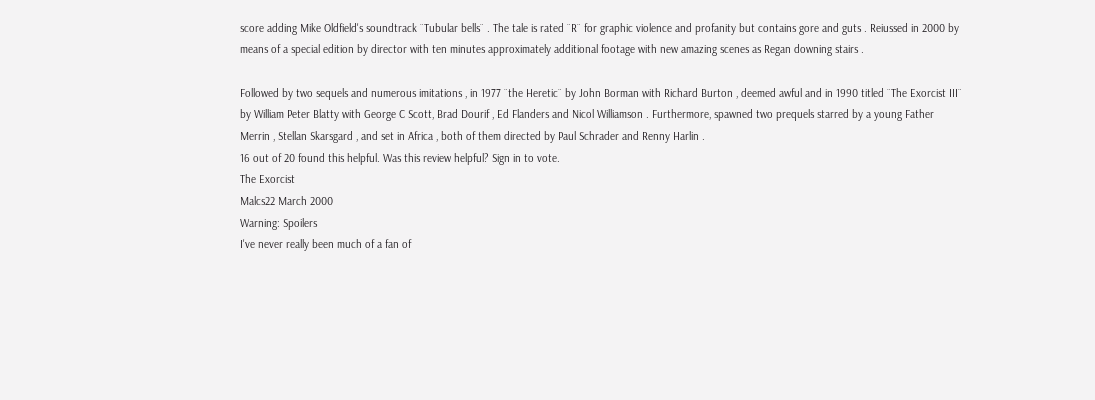score adding Mike Oldfield's soundtrack ¨Tubular bells¨ . The tale is rated ¨R¨ for graphic violence and profanity but contains gore and guts . Reiussed in 2000 by means of a special edition by director with ten minutes approximately additional footage with new amazing scenes as Regan downing stairs .

Followed by two sequels and numerous imitations , in 1977 ¨the Heretic¨ by John Borman with Richard Burton , deemed awful and in 1990 titled ¨The Exorcist III¨ by William Peter Blatty with George C Scott, Brad Dourif , Ed Flanders and Nicol Williamson . Furthermore, spawned two prequels starred by a young Father Merrin , Stellan Skarsgard , and set in Africa , both of them directed by Paul Schrader and Renny Harlin .
16 out of 20 found this helpful. Was this review helpful? Sign in to vote.
The Exorcist
Malcs22 March 2000
Warning: Spoilers
I've never really been much of a fan of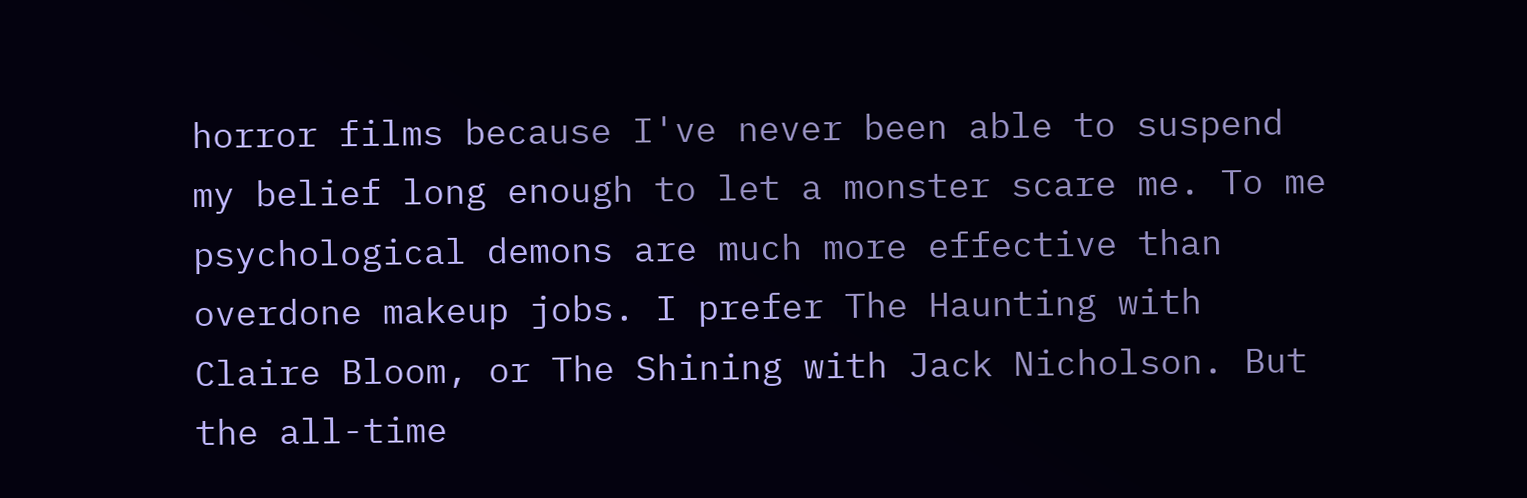horror films because I've never been able to suspend my belief long enough to let a monster scare me. To me psychological demons are much more effective than overdone makeup jobs. I prefer The Haunting with Claire Bloom, or The Shining with Jack Nicholson. But the all-time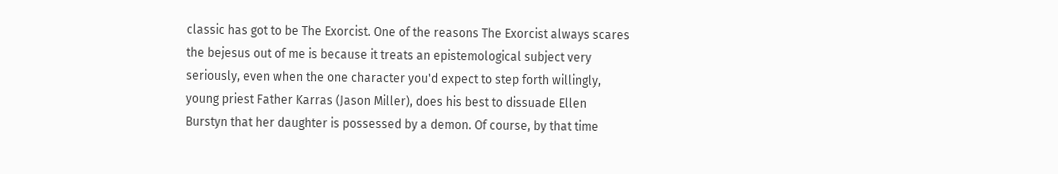classic has got to be The Exorcist. One of the reasons The Exorcist always scares the bejesus out of me is because it treats an epistemological subject very seriously, even when the one character you'd expect to step forth willingly, young priest Father Karras (Jason Miller), does his best to dissuade Ellen Burstyn that her daughter is possessed by a demon. Of course, by that time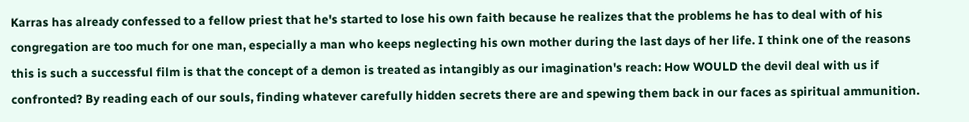Karras has already confessed to a fellow priest that he's started to lose his own faith because he realizes that the problems he has to deal with of his congregation are too much for one man, especially a man who keeps neglecting his own mother during the last days of her life. I think one of the reasons this is such a successful film is that the concept of a demon is treated as intangibly as our imagination's reach: How WOULD the devil deal with us if confronted? By reading each of our souls, finding whatever carefully hidden secrets there are and spewing them back in our faces as spiritual ammunition.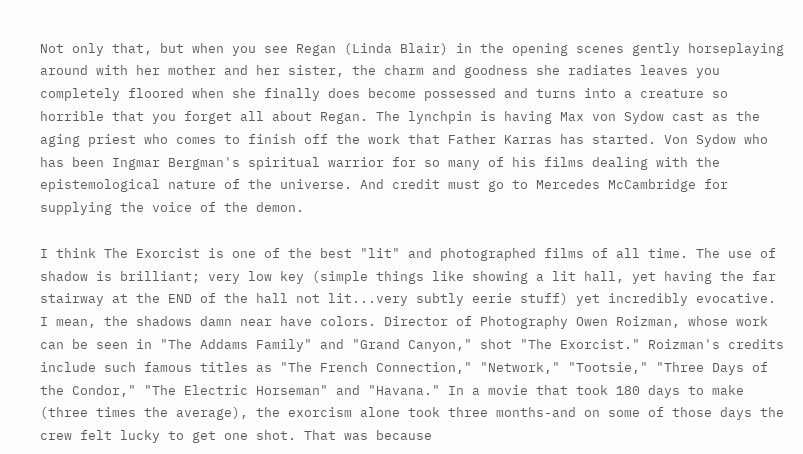Not only that, but when you see Regan (Linda Blair) in the opening scenes gently horseplaying around with her mother and her sister, the charm and goodness she radiates leaves you completely floored when she finally does become possessed and turns into a creature so horrible that you forget all about Regan. The lynchpin is having Max von Sydow cast as the aging priest who comes to finish off the work that Father Karras has started. Von Sydow who has been Ingmar Bergman's spiritual warrior for so many of his films dealing with the epistemological nature of the universe. And credit must go to Mercedes McCambridge for supplying the voice of the demon.

I think The Exorcist is one of the best "lit" and photographed films of all time. The use of shadow is brilliant; very low key (simple things like showing a lit hall, yet having the far stairway at the END of the hall not lit...very subtly eerie stuff) yet incredibly evocative. I mean, the shadows damn near have colors. Director of Photography Owen Roizman, whose work can be seen in "The Addams Family" and "Grand Canyon," shot "The Exorcist." Roizman's credits include such famous titles as "The French Connection," "Network," "Tootsie," "Three Days of the Condor," "The Electric Horseman" and "Havana." In a movie that took 180 days to make (three times the average), the exorcism alone took three months-and on some of those days the crew felt lucky to get one shot. That was because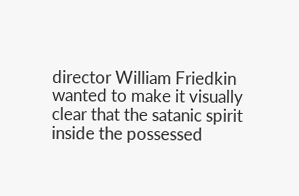director William Friedkin wanted to make it visually clear that the satanic spirit inside the possessed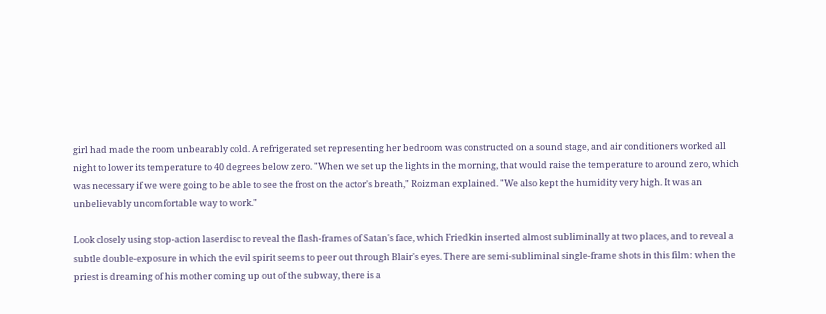girl had made the room unbearably cold. A refrigerated set representing her bedroom was constructed on a sound stage, and air conditioners worked all night to lower its temperature to 40 degrees below zero. "When we set up the lights in the morning, that would raise the temperature to around zero, which was necessary if we were going to be able to see the frost on the actor's breath," Roizman explained. "We also kept the humidity very high. It was an unbelievably uncomfortable way to work."

Look closely using stop-action laserdisc to reveal the flash-frames of Satan's face, which Friedkin inserted almost subliminally at two places, and to reveal a subtle double-exposure in which the evil spirit seems to peer out through Blair's eyes. There are semi-subliminal single-frame shots in this film: when the priest is dreaming of his mother coming up out of the subway, there is a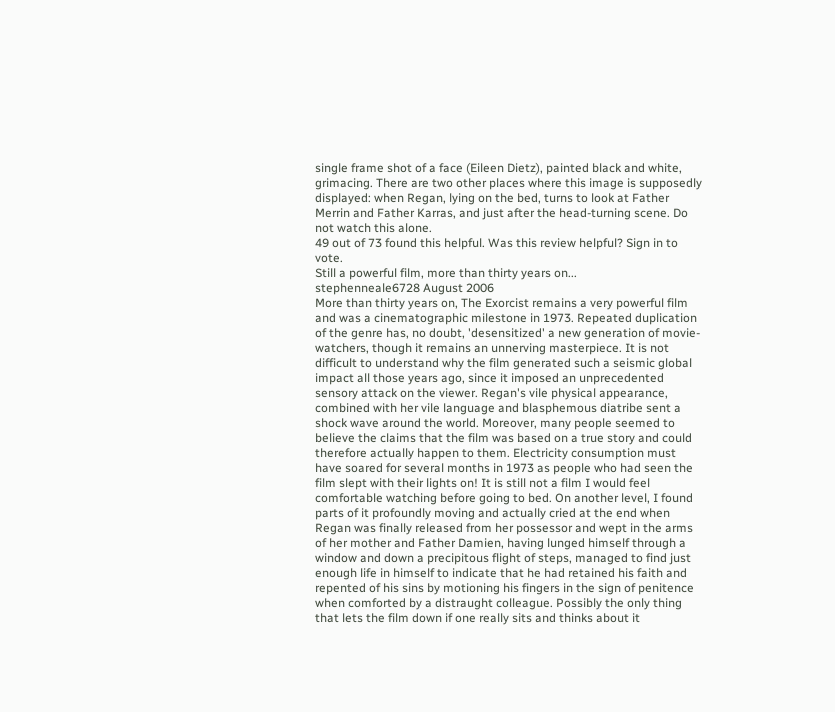single frame shot of a face (Eileen Dietz), painted black and white, grimacing. There are two other places where this image is supposedly displayed: when Regan, lying on the bed, turns to look at Father Merrin and Father Karras, and just after the head-turning scene. Do not watch this alone.
49 out of 73 found this helpful. Was this review helpful? Sign in to vote.
Still a powerful film, more than thirty years on...
stephenneale6728 August 2006
More than thirty years on, The Exorcist remains a very powerful film and was a cinematographic milestone in 1973. Repeated duplication of the genre has, no doubt, 'desensitized' a new generation of movie-watchers, though it remains an unnerving masterpiece. It is not difficult to understand why the film generated such a seismic global impact all those years ago, since it imposed an unprecedented sensory attack on the viewer. Regan's vile physical appearance, combined with her vile language and blasphemous diatribe sent a shock wave around the world. Moreover, many people seemed to believe the claims that the film was based on a true story and could therefore actually happen to them. Electricity consumption must have soared for several months in 1973 as people who had seen the film slept with their lights on! It is still not a film I would feel comfortable watching before going to bed. On another level, I found parts of it profoundly moving and actually cried at the end when Regan was finally released from her possessor and wept in the arms of her mother and Father Damien, having lunged himself through a window and down a precipitous flight of steps, managed to find just enough life in himself to indicate that he had retained his faith and repented of his sins by motioning his fingers in the sign of penitence when comforted by a distraught colleague. Possibly the only thing that lets the film down if one really sits and thinks about it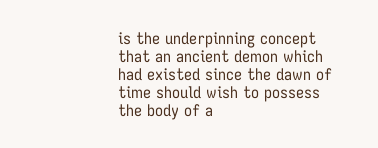is the underpinning concept that an ancient demon which had existed since the dawn of time should wish to possess the body of a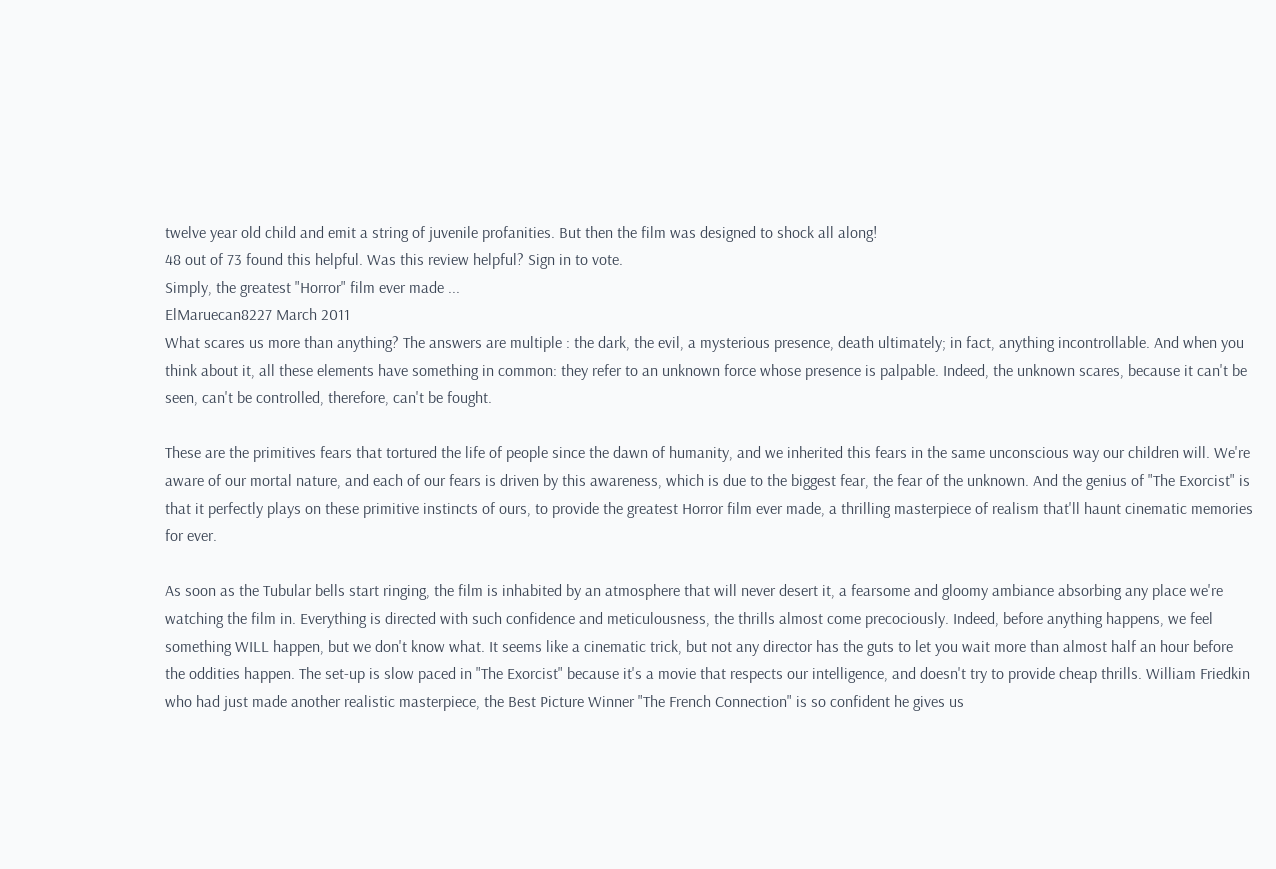twelve year old child and emit a string of juvenile profanities. But then the film was designed to shock all along!
48 out of 73 found this helpful. Was this review helpful? Sign in to vote.
Simply, the greatest "Horror" film ever made ...
ElMaruecan8227 March 2011
What scares us more than anything? The answers are multiple : the dark, the evil, a mysterious presence, death ultimately; in fact, anything incontrollable. And when you think about it, all these elements have something in common: they refer to an unknown force whose presence is palpable. Indeed, the unknown scares, because it can't be seen, can't be controlled, therefore, can't be fought.

These are the primitives fears that tortured the life of people since the dawn of humanity, and we inherited this fears in the same unconscious way our children will. We're aware of our mortal nature, and each of our fears is driven by this awareness, which is due to the biggest fear, the fear of the unknown. And the genius of "The Exorcist" is that it perfectly plays on these primitive instincts of ours, to provide the greatest Horror film ever made, a thrilling masterpiece of realism that'll haunt cinematic memories for ever.

As soon as the Tubular bells start ringing, the film is inhabited by an atmosphere that will never desert it, a fearsome and gloomy ambiance absorbing any place we're watching the film in. Everything is directed with such confidence and meticulousness, the thrills almost come precociously. Indeed, before anything happens, we feel something WILL happen, but we don't know what. It seems like a cinematic trick, but not any director has the guts to let you wait more than almost half an hour before the oddities happen. The set-up is slow paced in "The Exorcist" because it's a movie that respects our intelligence, and doesn't try to provide cheap thrills. William Friedkin who had just made another realistic masterpiece, the Best Picture Winner "The French Connection" is so confident he gives us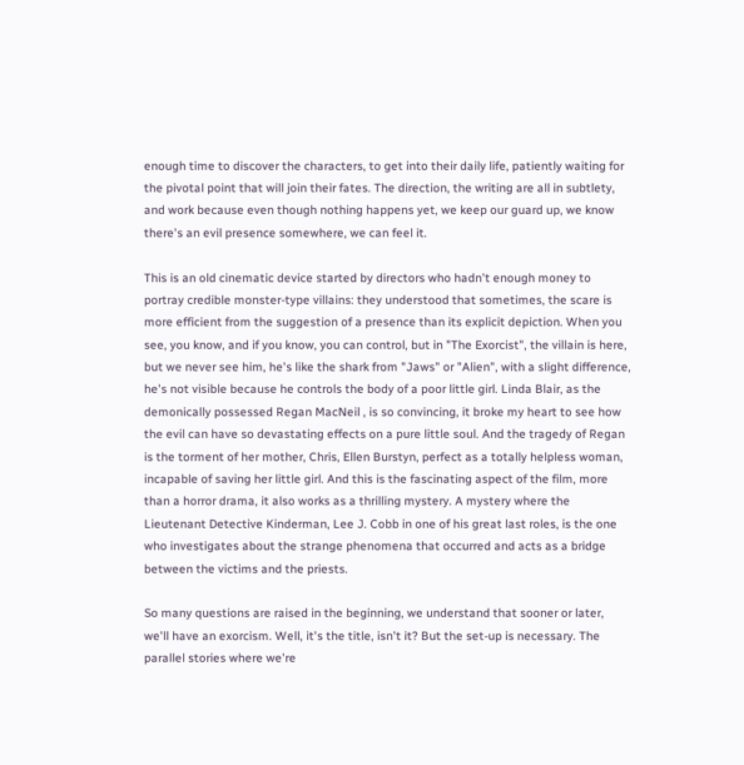enough time to discover the characters, to get into their daily life, patiently waiting for the pivotal point that will join their fates. The direction, the writing are all in subtlety, and work because even though nothing happens yet, we keep our guard up, we know there's an evil presence somewhere, we can feel it.

This is an old cinematic device started by directors who hadn't enough money to portray credible monster-type villains: they understood that sometimes, the scare is more efficient from the suggestion of a presence than its explicit depiction. When you see, you know, and if you know, you can control, but in "The Exorcist", the villain is here, but we never see him, he's like the shark from "Jaws" or "Alien", with a slight difference, he's not visible because he controls the body of a poor little girl. Linda Blair, as the demonically possessed Regan MacNeil , is so convincing, it broke my heart to see how the evil can have so devastating effects on a pure little soul. And the tragedy of Regan is the torment of her mother, Chris, Ellen Burstyn, perfect as a totally helpless woman, incapable of saving her little girl. And this is the fascinating aspect of the film, more than a horror drama, it also works as a thrilling mystery. A mystery where the Lieutenant Detective Kinderman, Lee J. Cobb in one of his great last roles, is the one who investigates about the strange phenomena that occurred and acts as a bridge between the victims and the priests.

So many questions are raised in the beginning, we understand that sooner or later, we'll have an exorcism. Well, it's the title, isn't it? But the set-up is necessary. The parallel stories where we're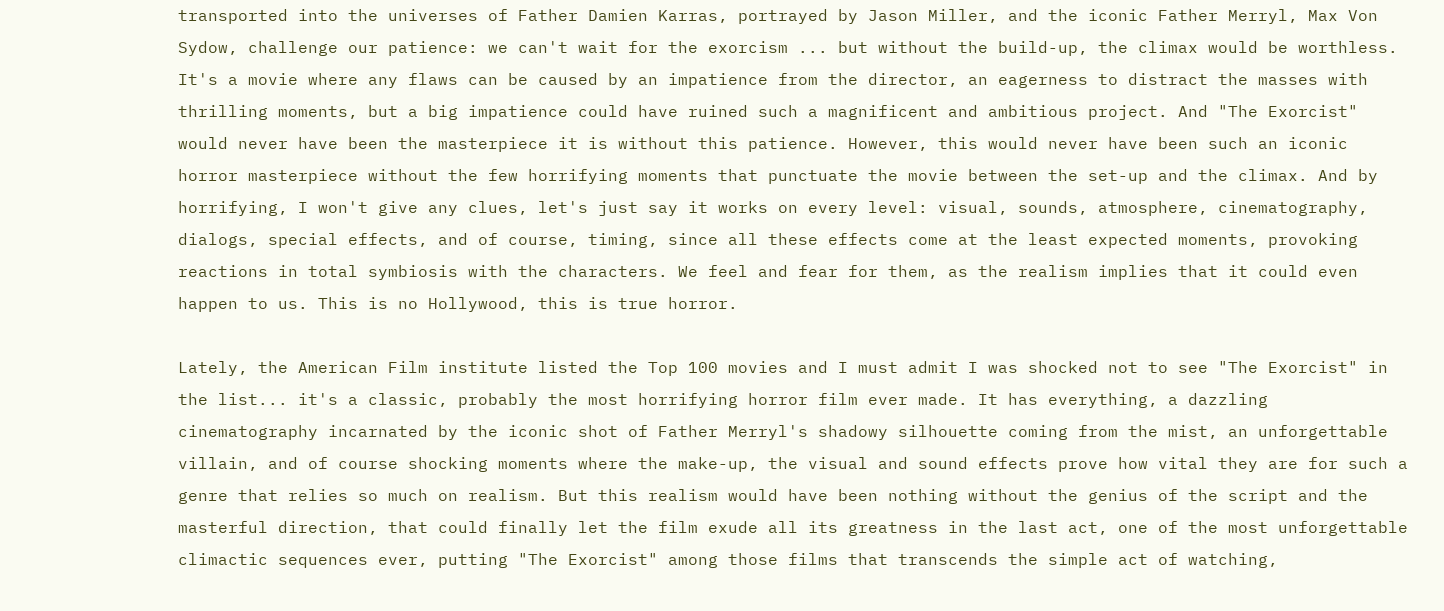transported into the universes of Father Damien Karras, portrayed by Jason Miller, and the iconic Father Merryl, Max Von Sydow, challenge our patience: we can't wait for the exorcism ... but without the build-up, the climax would be worthless. It's a movie where any flaws can be caused by an impatience from the director, an eagerness to distract the masses with thrilling moments, but a big impatience could have ruined such a magnificent and ambitious project. And "The Exorcist" would never have been the masterpiece it is without this patience. However, this would never have been such an iconic horror masterpiece without the few horrifying moments that punctuate the movie between the set-up and the climax. And by horrifying, I won't give any clues, let's just say it works on every level: visual, sounds, atmosphere, cinematography, dialogs, special effects, and of course, timing, since all these effects come at the least expected moments, provoking reactions in total symbiosis with the characters. We feel and fear for them, as the realism implies that it could even happen to us. This is no Hollywood, this is true horror.

Lately, the American Film institute listed the Top 100 movies and I must admit I was shocked not to see "The Exorcist" in the list... it's a classic, probably the most horrifying horror film ever made. It has everything, a dazzling cinematography incarnated by the iconic shot of Father Merryl's shadowy silhouette coming from the mist, an unforgettable villain, and of course shocking moments where the make-up, the visual and sound effects prove how vital they are for such a genre that relies so much on realism. But this realism would have been nothing without the genius of the script and the masterful direction, that could finally let the film exude all its greatness in the last act, one of the most unforgettable climactic sequences ever, putting "The Exorcist" among those films that transcends the simple act of watching,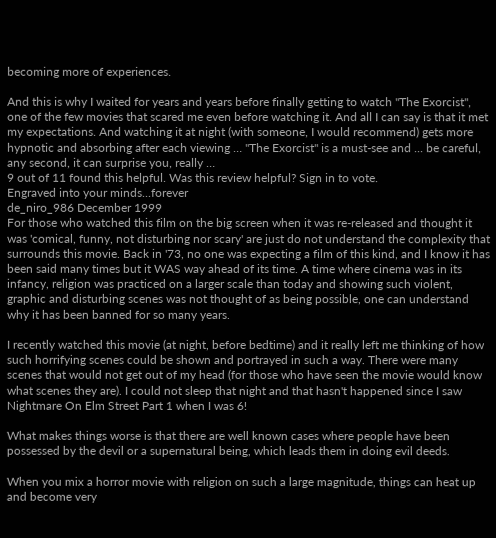becoming more of experiences.

And this is why I waited for years and years before finally getting to watch "The Exorcist", one of the few movies that scared me even before watching it. And all I can say is that it met my expectations. And watching it at night (with someone, I would recommend) gets more hypnotic and absorbing after each viewing … "The Exorcist" is a must-see and ... be careful, any second, it can surprise you, really …
9 out of 11 found this helpful. Was this review helpful? Sign in to vote.
Engraved into your minds...forever
de_niro_986 December 1999
For those who watched this film on the big screen when it was re-released and thought it was 'comical, funny, not disturbing nor scary' are just do not understand the complexity that surrounds this movie. Back in '73, no one was expecting a film of this kind, and I know it has been said many times but it WAS way ahead of its time. A time where cinema was in its infancy, religion was practiced on a larger scale than today and showing such violent, graphic and disturbing scenes was not thought of as being possible, one can understand why it has been banned for so many years.

I recently watched this movie (at night, before bedtime) and it really left me thinking of how such horrifying scenes could be shown and portrayed in such a way. There were many scenes that would not get out of my head (for those who have seen the movie would know what scenes they are). I could not sleep that night and that hasn't happened since I saw Nightmare On Elm Street Part 1 when I was 6!

What makes things worse is that there are well known cases where people have been possessed by the devil or a supernatural being, which leads them in doing evil deeds.

When you mix a horror movie with religion on such a large magnitude, things can heat up and become very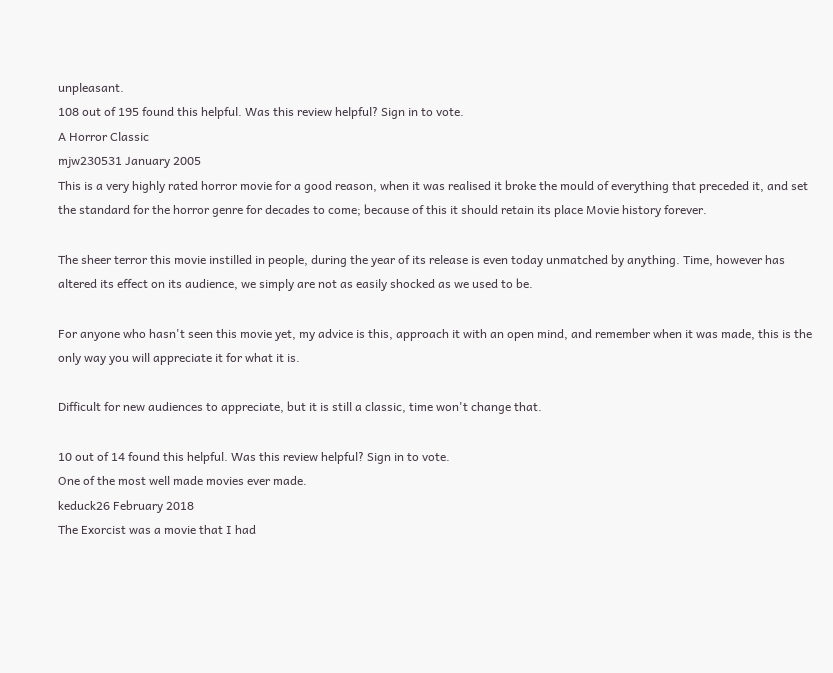unpleasant.
108 out of 195 found this helpful. Was this review helpful? Sign in to vote.
A Horror Classic
mjw230531 January 2005
This is a very highly rated horror movie for a good reason, when it was realised it broke the mould of everything that preceded it, and set the standard for the horror genre for decades to come; because of this it should retain its place Movie history forever.

The sheer terror this movie instilled in people, during the year of its release is even today unmatched by anything. Time, however has altered its effect on its audience, we simply are not as easily shocked as we used to be.

For anyone who hasn't seen this movie yet, my advice is this, approach it with an open mind, and remember when it was made, this is the only way you will appreciate it for what it is.

Difficult for new audiences to appreciate, but it is still a classic, time won't change that.

10 out of 14 found this helpful. Was this review helpful? Sign in to vote.
One of the most well made movies ever made.
keduck26 February 2018
The Exorcist was a movie that I had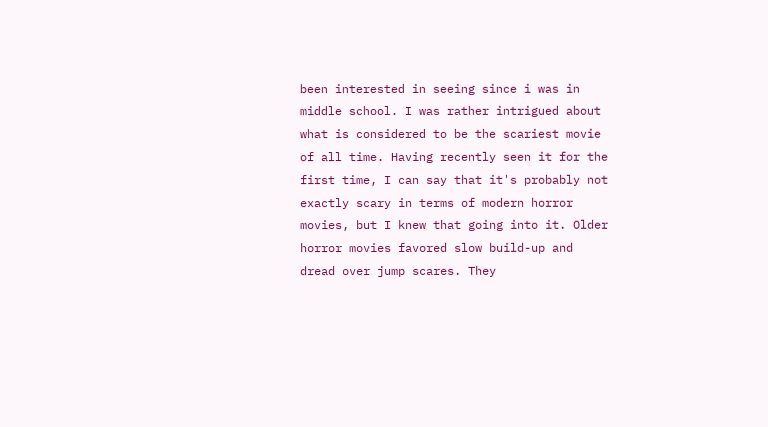been interested in seeing since i was in middle school. I was rather intrigued about what is considered to be the scariest movie of all time. Having recently seen it for the first time, I can say that it's probably not exactly scary in terms of modern horror movies, but I knew that going into it. Older horror movies favored slow build-up and dread over jump scares. They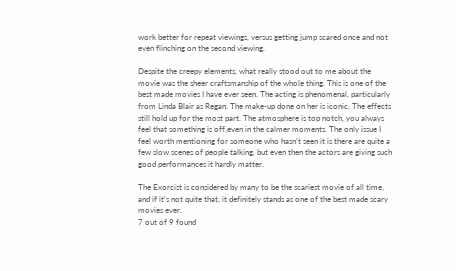work better for repeat viewings, versus getting jump scared once and not even flinching on the second viewing.

Despite the creepy elements, what really stood out to me about the movie was the sheer craftsmanship of the whole thing. This is one of the best made movies I have ever seen. The acting is phenomenal, particularly from Linda Blair as Regan. The make-up done on her is iconic. The effects still hold up for the most part. The atmosphere is top notch, you always feel that something is off,even in the calmer moments. The only issue I feel worth mentioning for someone who hasn't seen it is there are quite a few slow scenes of people talking, but even then the actors are giving such good performances it hardly matter.

The Exorcist is considered by many to be the scariest movie of all time, and if it's not quite that, it definitely stands as one of the best made scary movies ever.
7 out of 9 found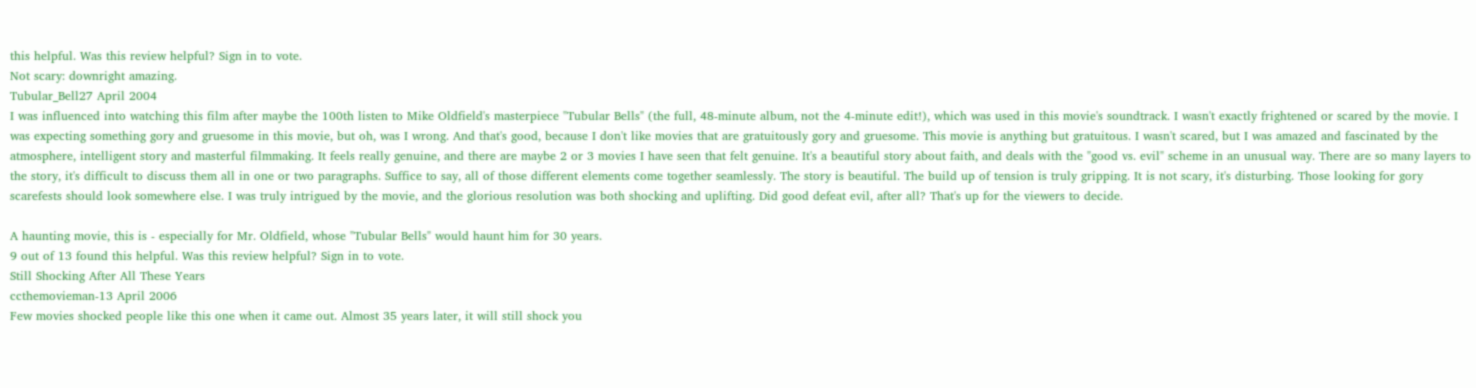this helpful. Was this review helpful? Sign in to vote.
Not scary: downright amazing.
Tubular_Bell27 April 2004
I was influenced into watching this film after maybe the 100th listen to Mike Oldfield's masterpiece "Tubular Bells" (the full, 48-minute album, not the 4-minute edit!), which was used in this movie's soundtrack. I wasn't exactly frightened or scared by the movie. I was expecting something gory and gruesome in this movie, but oh, was I wrong. And that's good, because I don't like movies that are gratuitously gory and gruesome. This movie is anything but gratuitous. I wasn't scared, but I was amazed and fascinated by the atmosphere, intelligent story and masterful filmmaking. It feels really genuine, and there are maybe 2 or 3 movies I have seen that felt genuine. It's a beautiful story about faith, and deals with the "good vs. evil" scheme in an unusual way. There are so many layers to the story, it's difficult to discuss them all in one or two paragraphs. Suffice to say, all of those different elements come together seamlessly. The story is beautiful. The build up of tension is truly gripping. It is not scary, it's disturbing. Those looking for gory scarefests should look somewhere else. I was truly intrigued by the movie, and the glorious resolution was both shocking and uplifting. Did good defeat evil, after all? That's up for the viewers to decide.

A haunting movie, this is - especially for Mr. Oldfield, whose "Tubular Bells" would haunt him for 30 years.
9 out of 13 found this helpful. Was this review helpful? Sign in to vote.
Still Shocking After All These Years
ccthemovieman-13 April 2006
Few movies shocked people like this one when it came out. Almost 35 years later, it will still shock you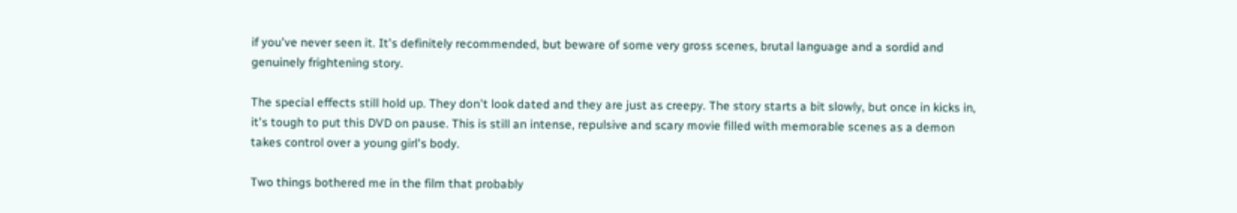if you've never seen it. It's definitely recommended, but beware of some very gross scenes, brutal language and a sordid and genuinely frightening story.

The special effects still hold up. They don't look dated and they are just as creepy. The story starts a bit slowly, but once in kicks in, it's tough to put this DVD on pause. This is still an intense, repulsive and scary movie filled with memorable scenes as a demon takes control over a young girl's body.

Two things bothered me in the film that probably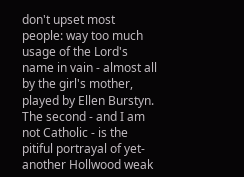don't upset most people: way too much usage of the Lord's name in vain - almost all by the girl's mother, played by Ellen Burstyn. The second - and I am not Catholic - is the pitiful portrayal of yet-another Hollwood weak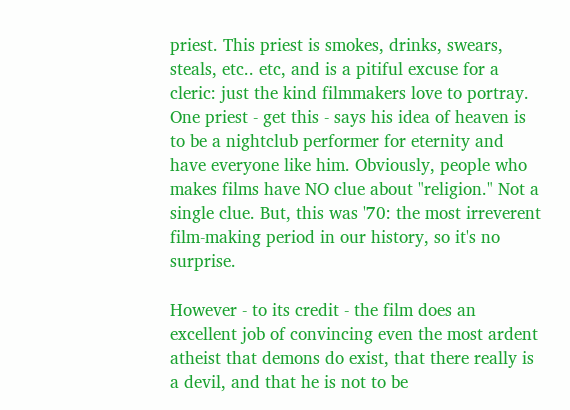priest. This priest is smokes, drinks, swears, steals, etc.. etc, and is a pitiful excuse for a cleric: just the kind filmmakers love to portray. One priest - get this - says his idea of heaven is to be a nightclub performer for eternity and have everyone like him. Obviously, people who makes films have NO clue about "religion." Not a single clue. But, this was '70: the most irreverent film-making period in our history, so it's no surprise.

However - to its credit - the film does an excellent job of convincing even the most ardent atheist that demons do exist, that there really is a devil, and that he is not to be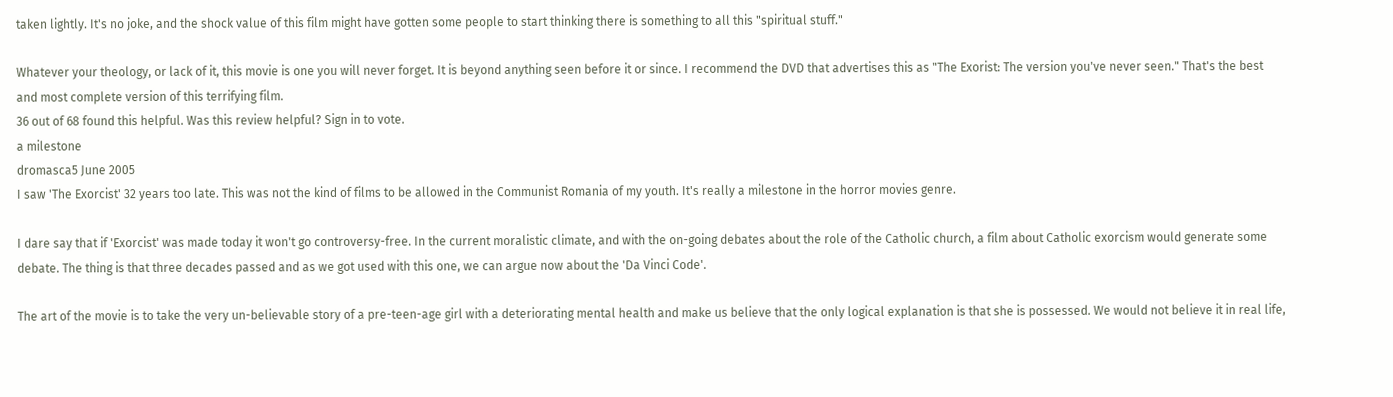taken lightly. It's no joke, and the shock value of this film might have gotten some people to start thinking there is something to all this "spiritual stuff."

Whatever your theology, or lack of it, this movie is one you will never forget. It is beyond anything seen before it or since. I recommend the DVD that advertises this as "The Exorist: The version you've never seen." That's the best and most complete version of this terrifying film.
36 out of 68 found this helpful. Was this review helpful? Sign in to vote.
a milestone
dromasca5 June 2005
I saw 'The Exorcist' 32 years too late. This was not the kind of films to be allowed in the Communist Romania of my youth. It's really a milestone in the horror movies genre.

I dare say that if 'Exorcist' was made today it won't go controversy-free. In the current moralistic climate, and with the on-going debates about the role of the Catholic church, a film about Catholic exorcism would generate some debate. The thing is that three decades passed and as we got used with this one, we can argue now about the 'Da Vinci Code'.

The art of the movie is to take the very un-believable story of a pre-teen-age girl with a deteriorating mental health and make us believe that the only logical explanation is that she is possessed. We would not believe it in real life,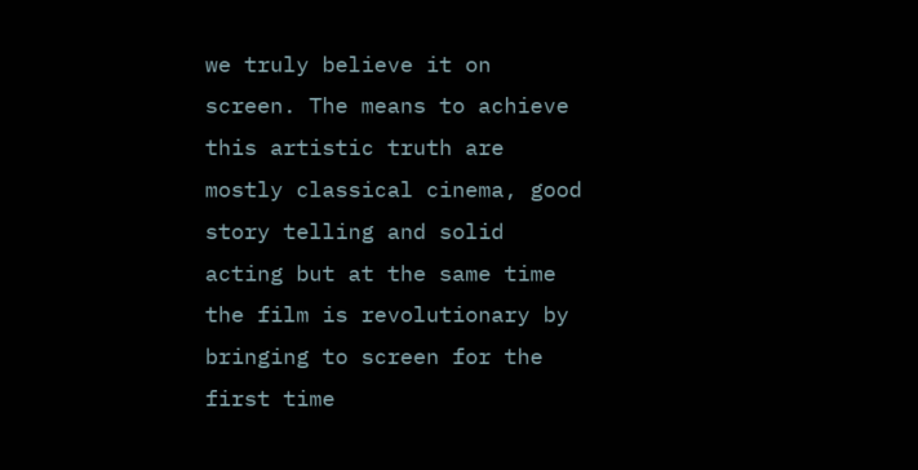we truly believe it on screen. The means to achieve this artistic truth are mostly classical cinema, good story telling and solid acting but at the same time the film is revolutionary by bringing to screen for the first time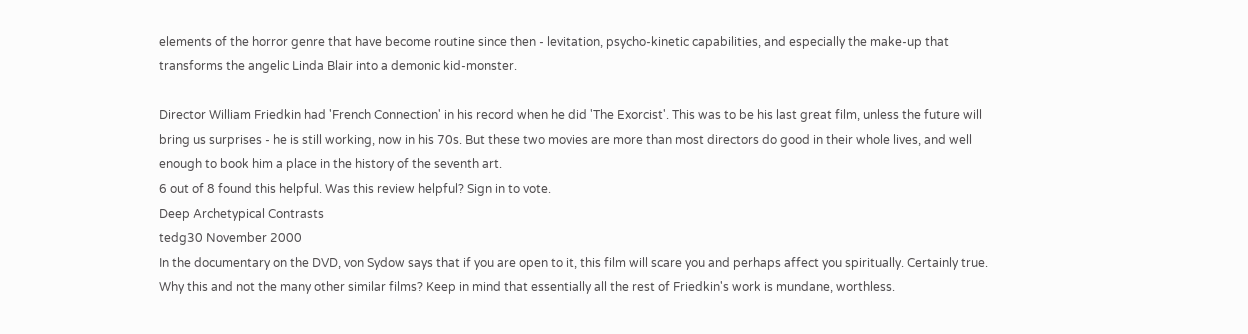elements of the horror genre that have become routine since then - levitation, psycho-kinetic capabilities, and especially the make-up that transforms the angelic Linda Blair into a demonic kid-monster.

Director William Friedkin had 'French Connection' in his record when he did 'The Exorcist'. This was to be his last great film, unless the future will bring us surprises - he is still working, now in his 70s. But these two movies are more than most directors do good in their whole lives, and well enough to book him a place in the history of the seventh art.
6 out of 8 found this helpful. Was this review helpful? Sign in to vote.
Deep Archetypical Contrasts
tedg30 November 2000
In the documentary on the DVD, von Sydow says that if you are open to it, this film will scare you and perhaps affect you spiritually. Certainly true. Why this and not the many other similar films? Keep in mind that essentially all the rest of Friedkin's work is mundane, worthless.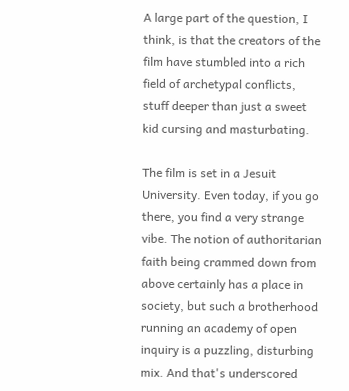A large part of the question, I think, is that the creators of the film have stumbled into a rich field of archetypal conflicts, stuff deeper than just a sweet kid cursing and masturbating.

The film is set in a Jesuit University. Even today, if you go there, you find a very strange vibe. The notion of authoritarian faith being crammed down from above certainly has a place in society, but such a brotherhood running an academy of open inquiry is a puzzling, disturbing mix. And that's underscored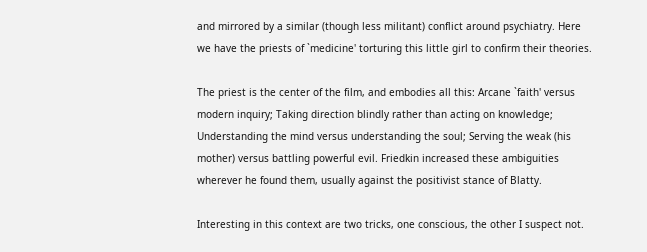and mirrored by a similar (though less militant) conflict around psychiatry. Here we have the priests of `medicine' torturing this little girl to confirm their theories.

The priest is the center of the film, and embodies all this: Arcane `faith' versus modern inquiry; Taking direction blindly rather than acting on knowledge; Understanding the mind versus understanding the soul; Serving the weak (his mother) versus battling powerful evil. Friedkin increased these ambiguities wherever he found them, usually against the positivist stance of Blatty.

Interesting in this context are two tricks, one conscious, the other I suspect not.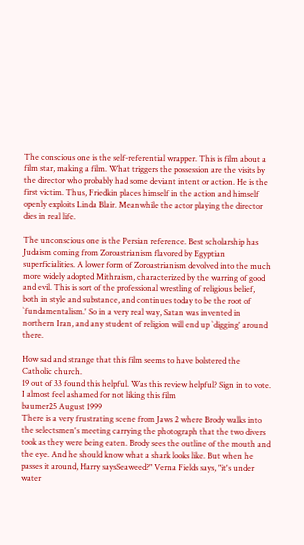The conscious one is the self-referential wrapper. This is film about a film star, making a film. What triggers the possession are the visits by the director who probably had some deviant intent or action. He is the first victim. Thus, Friedkin places himself in the action and himself openly exploits Linda Blair. Meanwhile the actor playing the director dies in real life.

The unconscious one is the Persian reference. Best scholarship has Judaism coming from Zoroastrianism flavored by Egyptian superficialities. A lower form of Zoroastrianism devolved into the much more widely adopted Mithraism, characterized by the warring of good and evil. This is sort of the professional wrestling of religious belief, both in style and substance, and continues today to be the root of `fundamentalism.' So in a very real way, Satan was invented in northern Iran, and any student of religion will end up `digging' around there.

How sad and strange that this film seems to have bolstered the Catholic church.
19 out of 33 found this helpful. Was this review helpful? Sign in to vote.
I almost feel ashamed for not liking this film
baumer25 August 1999
There is a very frustrating scene from Jaws 2 where Brody walks into the selectsmen's meeting carrying the photograph that the two divers took as they were being eaten. Brody sees the outline of the mouth and the eye. And he should know what a shark looks like. But when he passes it around, Harry saysSeaweed?" Verna Fields says, "it's under water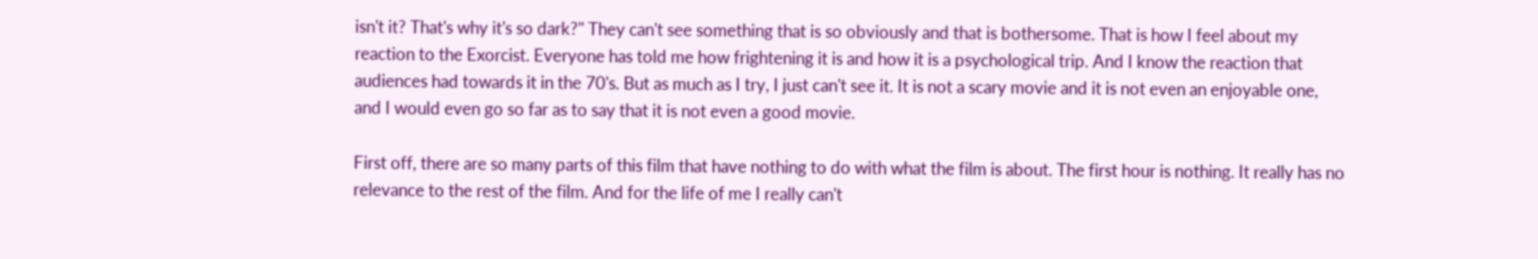isn't it? That's why it's so dark?" They can't see something that is so obviously and that is bothersome. That is how I feel about my reaction to the Exorcist. Everyone has told me how frightening it is and how it is a psychological trip. And I know the reaction that audiences had towards it in the 70's. But as much as I try, I just can't see it. It is not a scary movie and it is not even an enjoyable one, and I would even go so far as to say that it is not even a good movie.

First off, there are so many parts of this film that have nothing to do with what the film is about. The first hour is nothing. It really has no relevance to the rest of the film. And for the life of me I really can't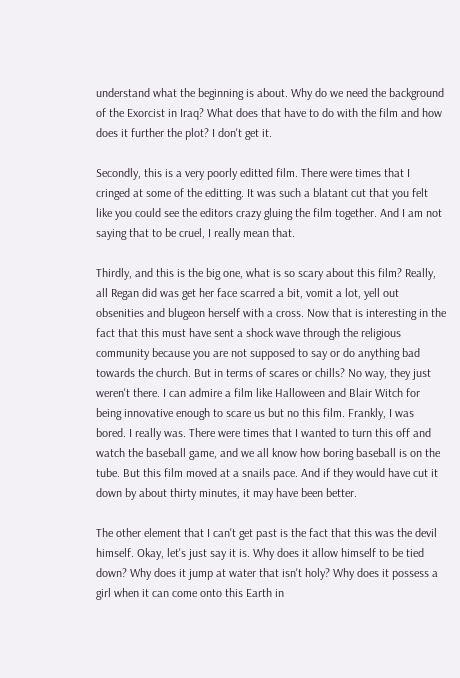understand what the beginning is about. Why do we need the background of the Exorcist in Iraq? What does that have to do with the film and how does it further the plot? I don't get it.

Secondly, this is a very poorly editted film. There were times that I cringed at some of the editting. It was such a blatant cut that you felt like you could see the editors crazy gluing the film together. And I am not saying that to be cruel, I really mean that.

Thirdly, and this is the big one, what is so scary about this film? Really, all Regan did was get her face scarred a bit, vomit a lot, yell out obsenities and blugeon herself with a cross. Now that is interesting in the fact that this must have sent a shock wave through the religious community because you are not supposed to say or do anything bad towards the church. But in terms of scares or chills? No way, they just weren't there. I can admire a film like Halloween and Blair Witch for being innovative enough to scare us but no this film. Frankly, I was bored. I really was. There were times that I wanted to turn this off and watch the baseball game, and we all know how boring baseball is on the tube. But this film moved at a snails pace. And if they would have cut it down by about thirty minutes, it may have been better.

The other element that I can't get past is the fact that this was the devil himself. Okay, let's just say it is. Why does it allow himself to be tied down? Why does it jump at water that isn't holy? Why does it possess a girl when it can come onto this Earth in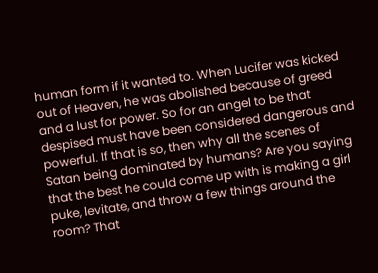human form if it wanted to. When Lucifer was kicked out of Heaven, he was abolished because of greed and a lust for power. So for an angel to be that despised must have been considered dangerous and powerful. If that is so, then why all the scenes of Satan being dominated by humans? Are you saying that the best he could come up with is making a girl puke, levitate, and throw a few things around the room? That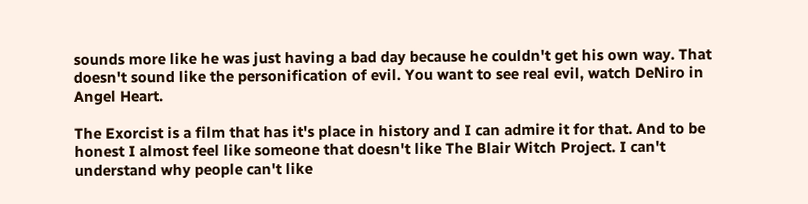sounds more like he was just having a bad day because he couldn't get his own way. That doesn't sound like the personification of evil. You want to see real evil, watch DeNiro in Angel Heart.

The Exorcist is a film that has it's place in history and I can admire it for that. And to be honest I almost feel like someone that doesn't like The Blair Witch Project. I can't understand why people can't like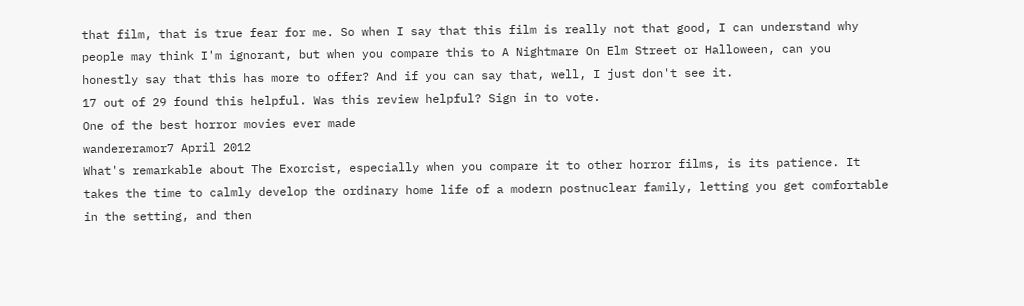that film, that is true fear for me. So when I say that this film is really not that good, I can understand why people may think I'm ignorant, but when you compare this to A Nightmare On Elm Street or Halloween, can you honestly say that this has more to offer? And if you can say that, well, I just don't see it.
17 out of 29 found this helpful. Was this review helpful? Sign in to vote.
One of the best horror movies ever made
wandereramor7 April 2012
What's remarkable about The Exorcist, especially when you compare it to other horror films, is its patience. It takes the time to calmly develop the ordinary home life of a modern postnuclear family, letting you get comfortable in the setting, and then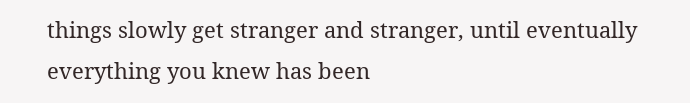things slowly get stranger and stranger, until eventually everything you knew has been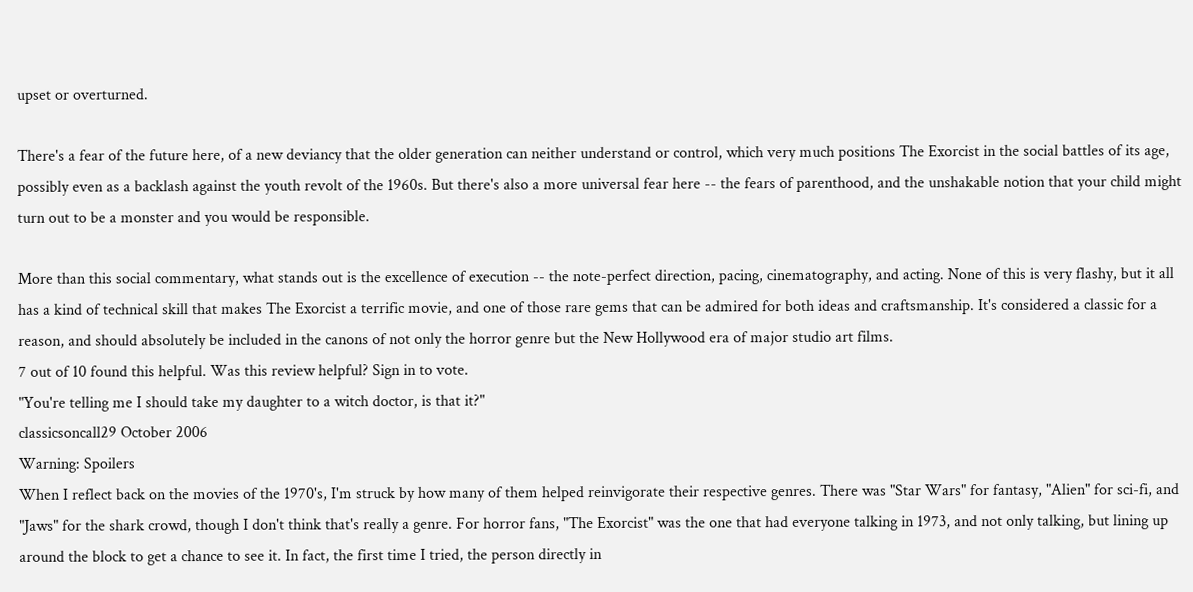upset or overturned.

There's a fear of the future here, of a new deviancy that the older generation can neither understand or control, which very much positions The Exorcist in the social battles of its age, possibly even as a backlash against the youth revolt of the 1960s. But there's also a more universal fear here -- the fears of parenthood, and the unshakable notion that your child might turn out to be a monster and you would be responsible.

More than this social commentary, what stands out is the excellence of execution -- the note-perfect direction, pacing, cinematography, and acting. None of this is very flashy, but it all has a kind of technical skill that makes The Exorcist a terrific movie, and one of those rare gems that can be admired for both ideas and craftsmanship. It's considered a classic for a reason, and should absolutely be included in the canons of not only the horror genre but the New Hollywood era of major studio art films.
7 out of 10 found this helpful. Was this review helpful? Sign in to vote.
"You're telling me I should take my daughter to a witch doctor, is that it?"
classicsoncall29 October 2006
Warning: Spoilers
When I reflect back on the movies of the 1970's, I'm struck by how many of them helped reinvigorate their respective genres. There was "Star Wars" for fantasy, "Alien" for sci-fi, and "Jaws" for the shark crowd, though I don't think that's really a genre. For horror fans, "The Exorcist" was the one that had everyone talking in 1973, and not only talking, but lining up around the block to get a chance to see it. In fact, the first time I tried, the person directly in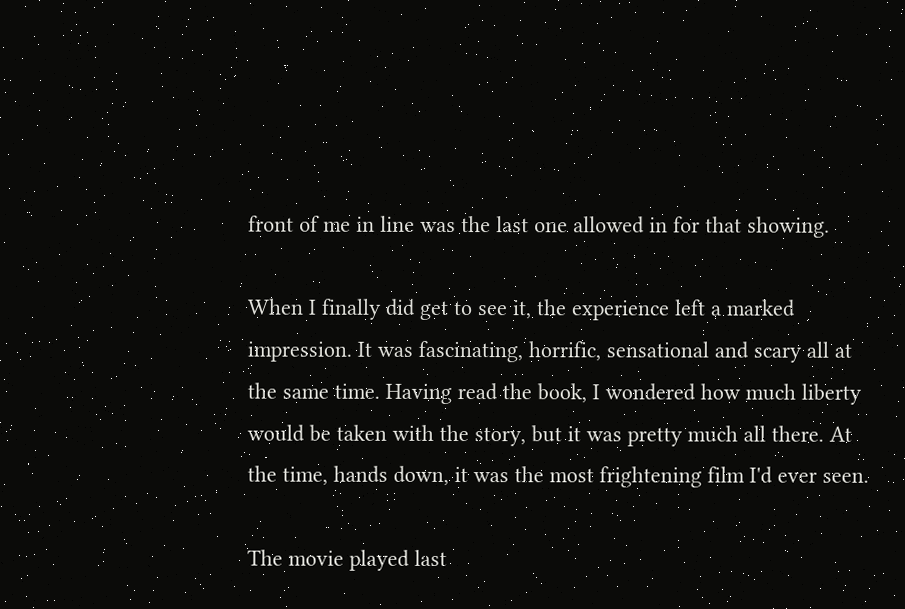front of me in line was the last one allowed in for that showing.

When I finally did get to see it, the experience left a marked impression. It was fascinating, horrific, sensational and scary all at the same time. Having read the book, I wondered how much liberty would be taken with the story, but it was pretty much all there. At the time, hands down, it was the most frightening film I'd ever seen.

The movie played last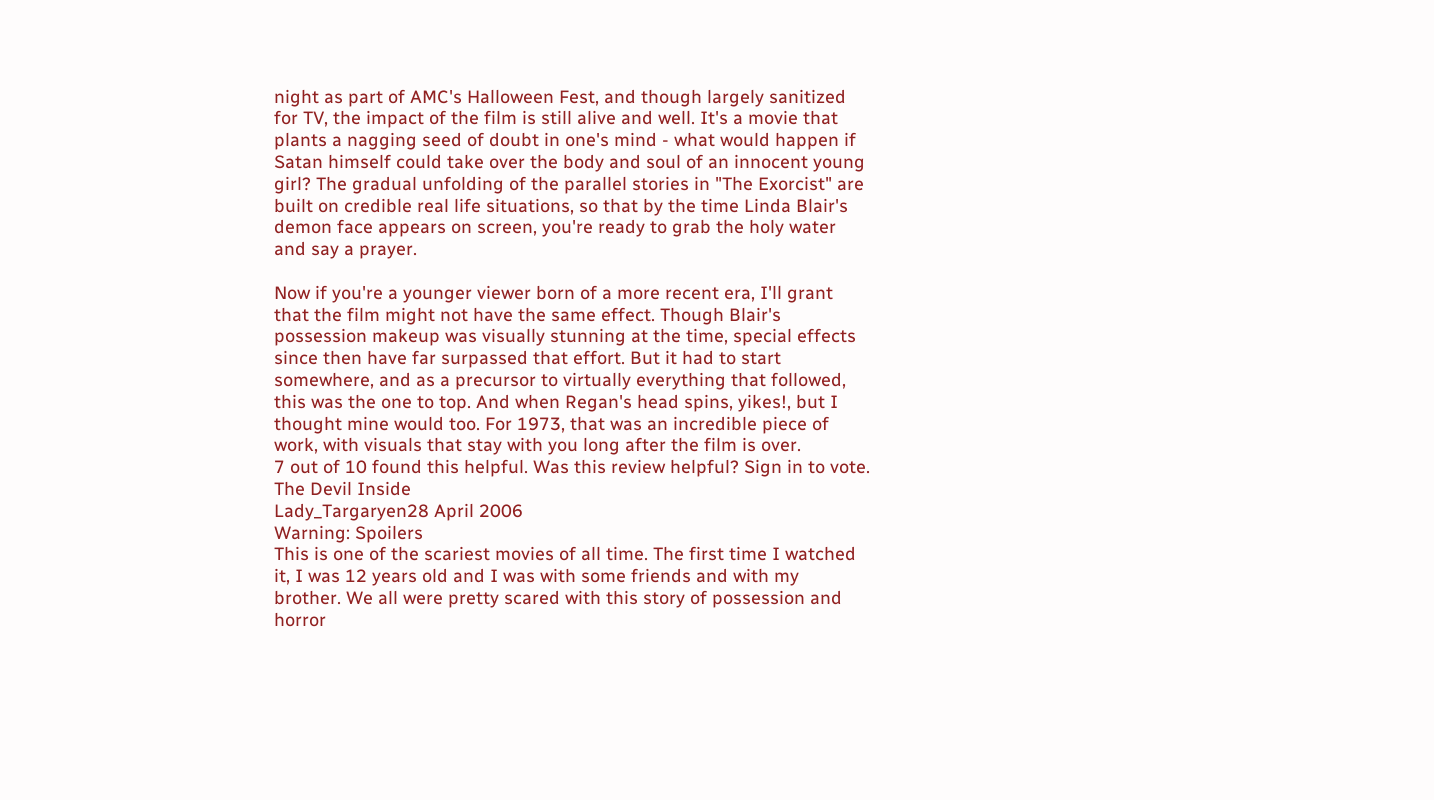night as part of AMC's Halloween Fest, and though largely sanitized for TV, the impact of the film is still alive and well. It's a movie that plants a nagging seed of doubt in one's mind - what would happen if Satan himself could take over the body and soul of an innocent young girl? The gradual unfolding of the parallel stories in "The Exorcist" are built on credible real life situations, so that by the time Linda Blair's demon face appears on screen, you're ready to grab the holy water and say a prayer.

Now if you're a younger viewer born of a more recent era, I'll grant that the film might not have the same effect. Though Blair's possession makeup was visually stunning at the time, special effects since then have far surpassed that effort. But it had to start somewhere, and as a precursor to virtually everything that followed, this was the one to top. And when Regan's head spins, yikes!, but I thought mine would too. For 1973, that was an incredible piece of work, with visuals that stay with you long after the film is over.
7 out of 10 found this helpful. Was this review helpful? Sign in to vote.
The Devil Inside
Lady_Targaryen28 April 2006
Warning: Spoilers
This is one of the scariest movies of all time. The first time I watched it, I was 12 years old and I was with some friends and with my brother. We all were pretty scared with this story of possession and horror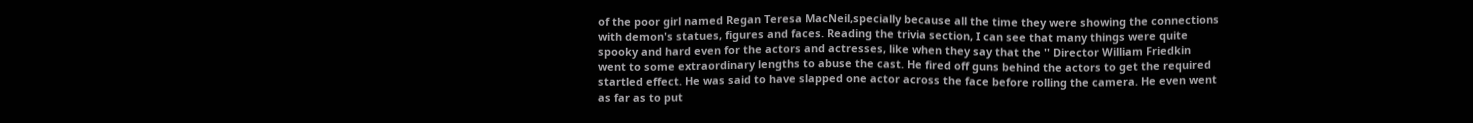of the poor girl named Regan Teresa MacNeil,specially because all the time they were showing the connections with demon's statues, figures and faces. Reading the trivia section, I can see that many things were quite spooky and hard even for the actors and actresses, like when they say that the '' Director William Friedkin went to some extraordinary lengths to abuse the cast. He fired off guns behind the actors to get the required startled effect. He was said to have slapped one actor across the face before rolling the camera. He even went as far as to put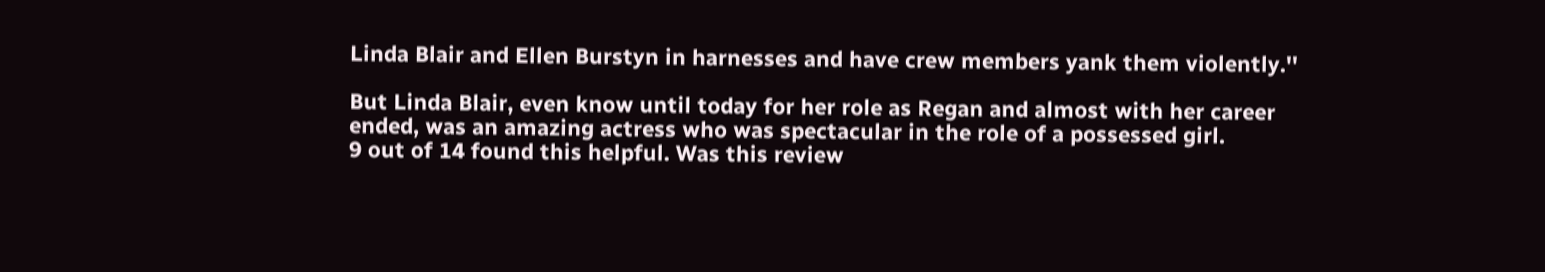Linda Blair and Ellen Burstyn in harnesses and have crew members yank them violently.''

But Linda Blair, even know until today for her role as Regan and almost with her career ended, was an amazing actress who was spectacular in the role of a possessed girl.
9 out of 14 found this helpful. Was this review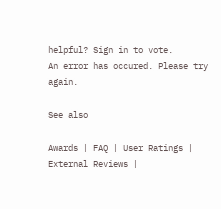helpful? Sign in to vote.
An error has occured. Please try again.

See also

Awards | FAQ | User Ratings | External Reviews |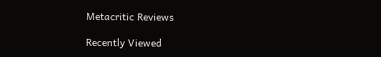Metacritic Reviews

Recently Viewed